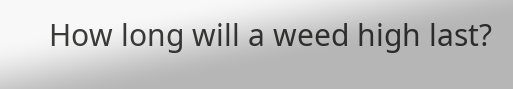How long will a weed high last?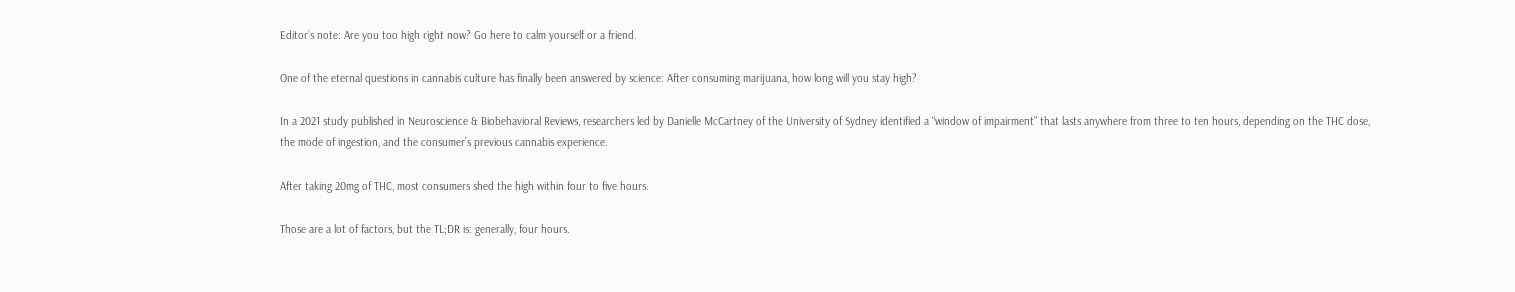Editor’s note: Are you too high right now? Go here to calm yourself or a friend.

One of the eternal questions in cannabis culture has finally been answered by science: After consuming marijuana, how long will you stay high?

In a 2021 study published in Neuroscience & Biobehavioral Reviews, researchers led by Danielle McCartney of the University of Sydney identified a “window of impairment” that lasts anywhere from three to ten hours, depending on the THC dose, the mode of ingestion, and the consumer’s previous cannabis experience.

After taking 20mg of THC, most consumers shed the high within four to five hours.

Those are a lot of factors, but the TL;DR is: generally, four hours.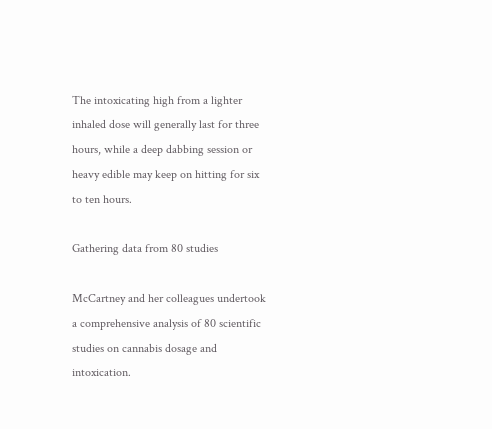The intoxicating high from a lighter inhaled dose will generally last for three hours, while a deep dabbing session or heavy edible may keep on hitting for six to ten hours.

Gathering data from 80 studies

McCartney and her colleagues undertook a comprehensive analysis of 80 scientific studies on cannabis dosage and intoxication.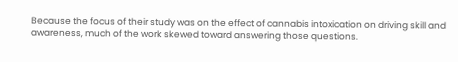Because the focus of their study was on the effect of cannabis intoxication on driving skill and awareness, much of the work skewed toward answering those questions.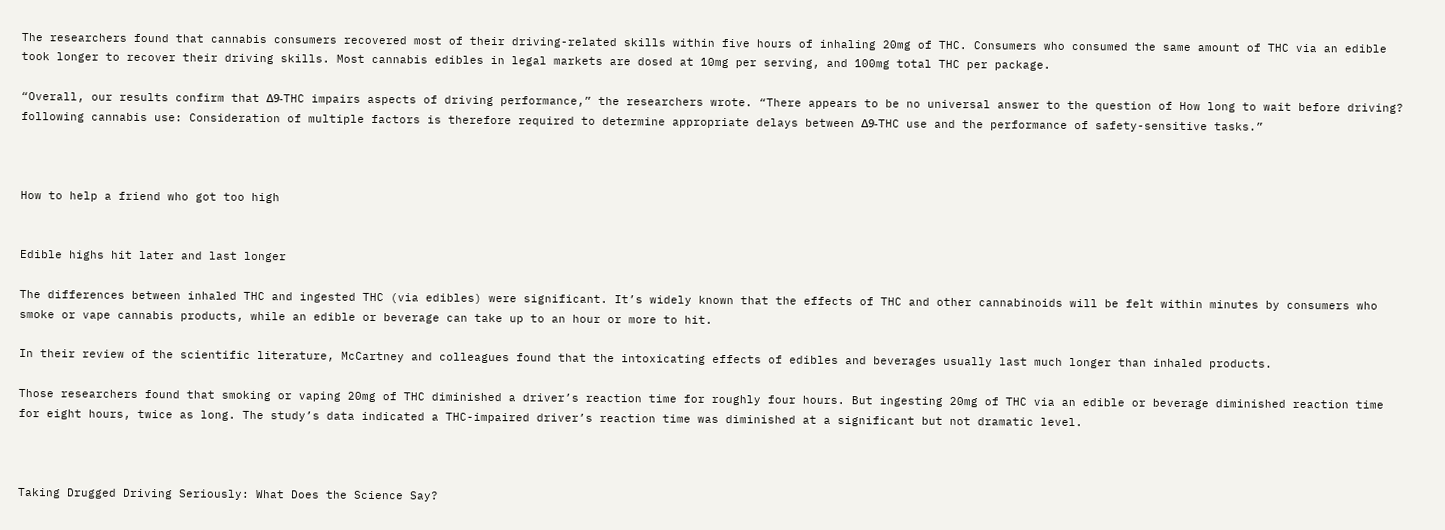The researchers found that cannabis consumers recovered most of their driving-related skills within five hours of inhaling 20mg of THC. Consumers who consumed the same amount of THC via an edible took longer to recover their driving skills. Most cannabis edibles in legal markets are dosed at 10mg per serving, and 100mg total THC per package.

“Overall, our results confirm that Δ9-THC impairs aspects of driving performance,” the researchers wrote. “There appears to be no universal answer to the question of How long to wait before driving? following cannabis use: Consideration of multiple factors is therefore required to determine appropriate delays between Δ9-THC use and the performance of safety-sensitive tasks.”



How to help a friend who got too high


Edible highs hit later and last longer

The differences between inhaled THC and ingested THC (via edibles) were significant. It’s widely known that the effects of THC and other cannabinoids will be felt within minutes by consumers who smoke or vape cannabis products, while an edible or beverage can take up to an hour or more to hit.

In their review of the scientific literature, McCartney and colleagues found that the intoxicating effects of edibles and beverages usually last much longer than inhaled products.

Those researchers found that smoking or vaping 20mg of THC diminished a driver’s reaction time for roughly four hours. But ingesting 20mg of THC via an edible or beverage diminished reaction time for eight hours, twice as long. The study’s data indicated a THC-impaired driver’s reaction time was diminished at a significant but not dramatic level.



Taking Drugged Driving Seriously: What Does the Science Say?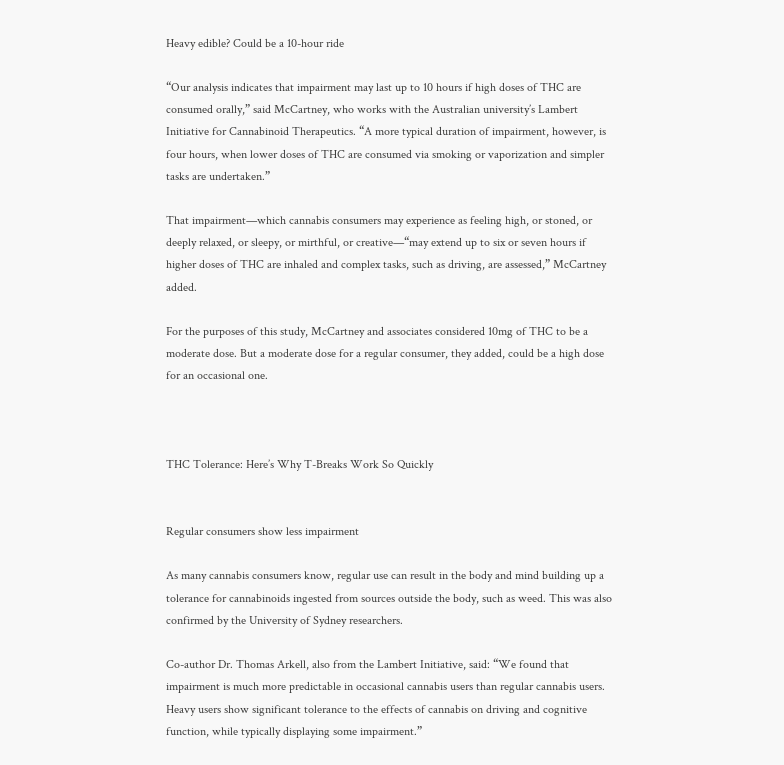Heavy edible? Could be a 10-hour ride

“Our analysis indicates that impairment may last up to 10 hours if high doses of THC are consumed orally,” said McCartney, who works with the Australian university’s Lambert Initiative for Cannabinoid Therapeutics. “A more typical duration of impairment, however, is four hours, when lower doses of THC are consumed via smoking or vaporization and simpler tasks are undertaken.”

That impairment—which cannabis consumers may experience as feeling high, or stoned, or deeply relaxed, or sleepy, or mirthful, or creative—“may extend up to six or seven hours if higher doses of THC are inhaled and complex tasks, such as driving, are assessed,” McCartney added.

For the purposes of this study, McCartney and associates considered 10mg of THC to be a moderate dose. But a moderate dose for a regular consumer, they added, could be a high dose for an occasional one.



THC Tolerance: Here’s Why T-Breaks Work So Quickly


Regular consumers show less impairment

As many cannabis consumers know, regular use can result in the body and mind building up a tolerance for cannabinoids ingested from sources outside the body, such as weed. This was also confirmed by the University of Sydney researchers.

Co-author Dr. Thomas Arkell, also from the Lambert Initiative, said: “We found that impairment is much more predictable in occasional cannabis users than regular cannabis users. Heavy users show significant tolerance to the effects of cannabis on driving and cognitive function, while typically displaying some impairment.”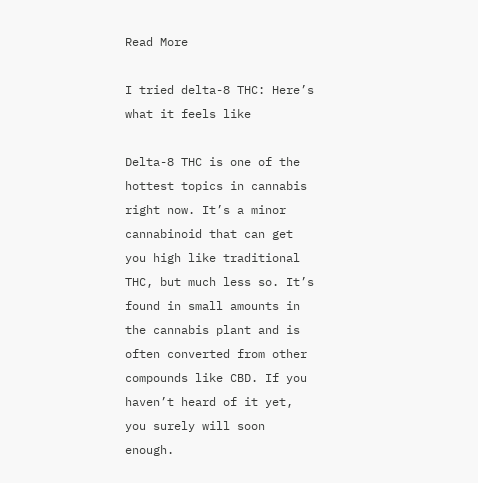Read More

I tried delta-8 THC: Here’s what it feels like

Delta-8 THC is one of the hottest topics in cannabis right now. It’s a minor cannabinoid that can get you high like traditional THC, but much less so. It’s found in small amounts in the cannabis plant and is often converted from other compounds like CBD. If you haven’t heard of it yet, you surely will soon enough.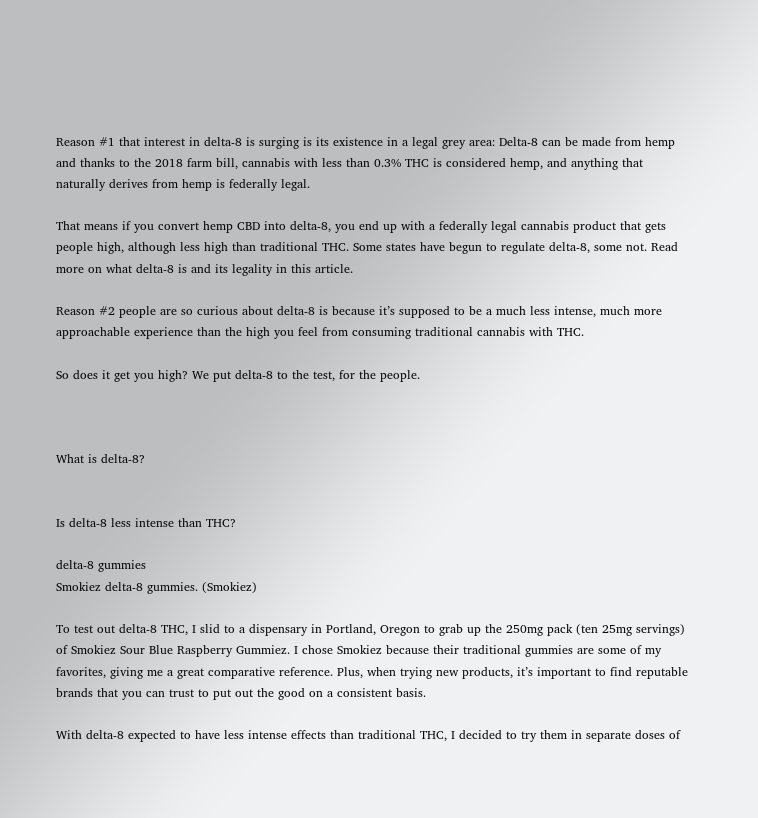Reason #1 that interest in delta-8 is surging is its existence in a legal grey area: Delta-8 can be made from hemp and thanks to the 2018 farm bill, cannabis with less than 0.3% THC is considered hemp, and anything that naturally derives from hemp is federally legal.

That means if you convert hemp CBD into delta-8, you end up with a federally legal cannabis product that gets people high, although less high than traditional THC. Some states have begun to regulate delta-8, some not. Read more on what delta-8 is and its legality in this article.

Reason #2 people are so curious about delta-8 is because it’s supposed to be a much less intense, much more approachable experience than the high you feel from consuming traditional cannabis with THC.

So does it get you high? We put delta-8 to the test, for the people.



What is delta-8?


Is delta-8 less intense than THC?

delta-8 gummies
Smokiez delta-8 gummies. (Smokiez)

To test out delta-8 THC, I slid to a dispensary in Portland, Oregon to grab up the 250mg pack (ten 25mg servings) of Smokiez Sour Blue Raspberry Gummiez. I chose Smokiez because their traditional gummies are some of my favorites, giving me a great comparative reference. Plus, when trying new products, it’s important to find reputable brands that you can trust to put out the good on a consistent basis.

With delta-8 expected to have less intense effects than traditional THC, I decided to try them in separate doses of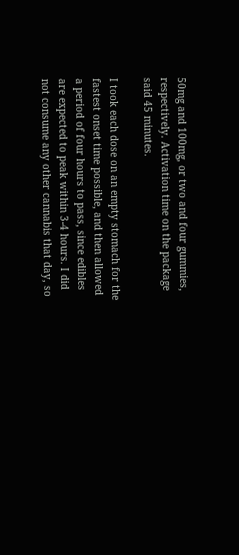50mg and 100mg, or two and four gummies, respectively. Activation time on the package said 45 minutes.

I took each dose on an empty stomach for the fastest onset time possible, and then allowed a period of four hours to pass, since edibles are expected to peak within 3-4 hours. I did not consume any other cannabis that day, so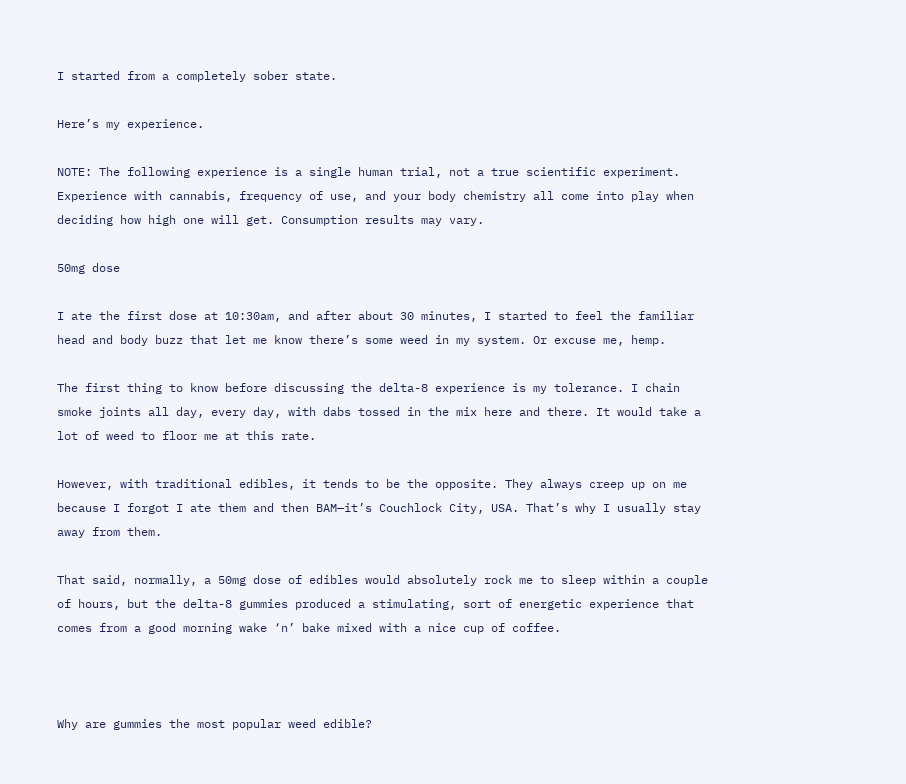I started from a completely sober state.

Here’s my experience.

NOTE: The following experience is a single human trial, not a true scientific experiment. Experience with cannabis, frequency of use, and your body chemistry all come into play when deciding how high one will get. Consumption results may vary.

50mg dose

I ate the first dose at 10:30am, and after about 30 minutes, I started to feel the familiar head and body buzz that let me know there’s some weed in my system. Or excuse me, hemp.

The first thing to know before discussing the delta-8 experience is my tolerance. I chain smoke joints all day, every day, with dabs tossed in the mix here and there. It would take a lot of weed to floor me at this rate.

However, with traditional edibles, it tends to be the opposite. They always creep up on me because I forgot I ate them and then BAM—it’s Couchlock City, USA. That’s why I usually stay away from them.

That said, normally, a 50mg dose of edibles would absolutely rock me to sleep within a couple of hours, but the delta-8 gummies produced a stimulating, sort of energetic experience that comes from a good morning wake ‘n’ bake mixed with a nice cup of coffee.



Why are gummies the most popular weed edible?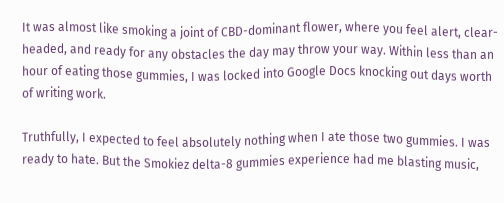It was almost like smoking a joint of CBD-dominant flower, where you feel alert, clear-headed, and ready for any obstacles the day may throw your way. Within less than an hour of eating those gummies, I was locked into Google Docs knocking out days worth of writing work.

Truthfully, I expected to feel absolutely nothing when I ate those two gummies. I was ready to hate. But the Smokiez delta-8 gummies experience had me blasting music,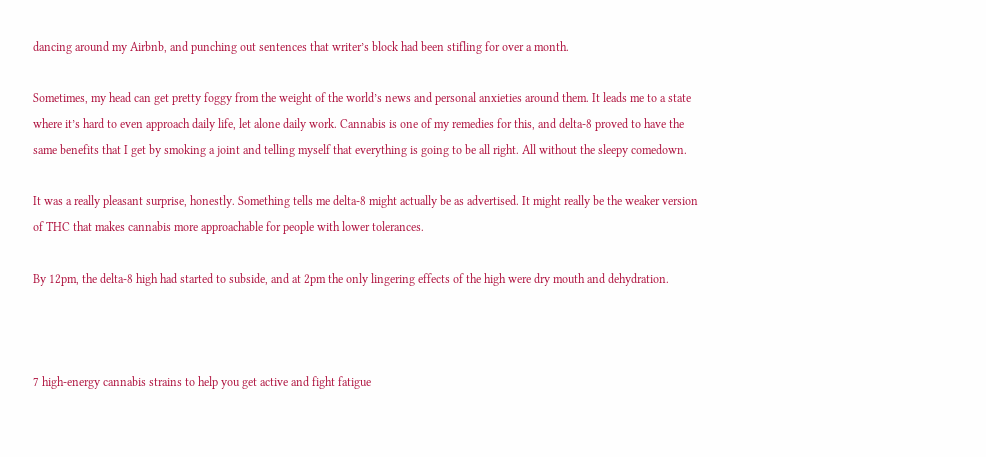dancing around my Airbnb, and punching out sentences that writer’s block had been stifling for over a month.

Sometimes, my head can get pretty foggy from the weight of the world’s news and personal anxieties around them. It leads me to a state where it’s hard to even approach daily life, let alone daily work. Cannabis is one of my remedies for this, and delta-8 proved to have the same benefits that I get by smoking a joint and telling myself that everything is going to be all right. All without the sleepy comedown.

It was a really pleasant surprise, honestly. Something tells me delta-8 might actually be as advertised. It might really be the weaker version of THC that makes cannabis more approachable for people with lower tolerances.

By 12pm, the delta-8 high had started to subside, and at 2pm the only lingering effects of the high were dry mouth and dehydration.



7 high-energy cannabis strains to help you get active and fight fatigue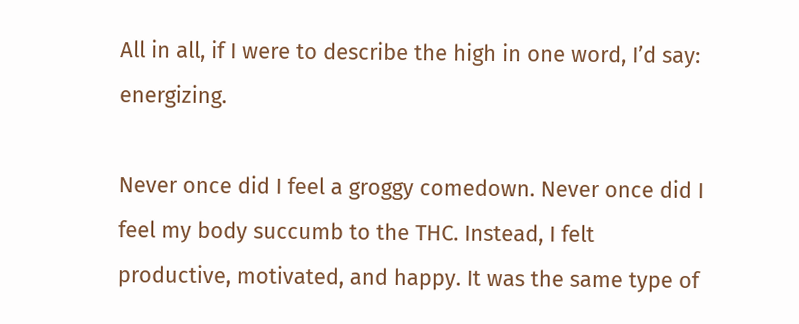All in all, if I were to describe the high in one word, I’d say: energizing.

Never once did I feel a groggy comedown. Never once did I feel my body succumb to the THC. Instead, I felt productive, motivated, and happy. It was the same type of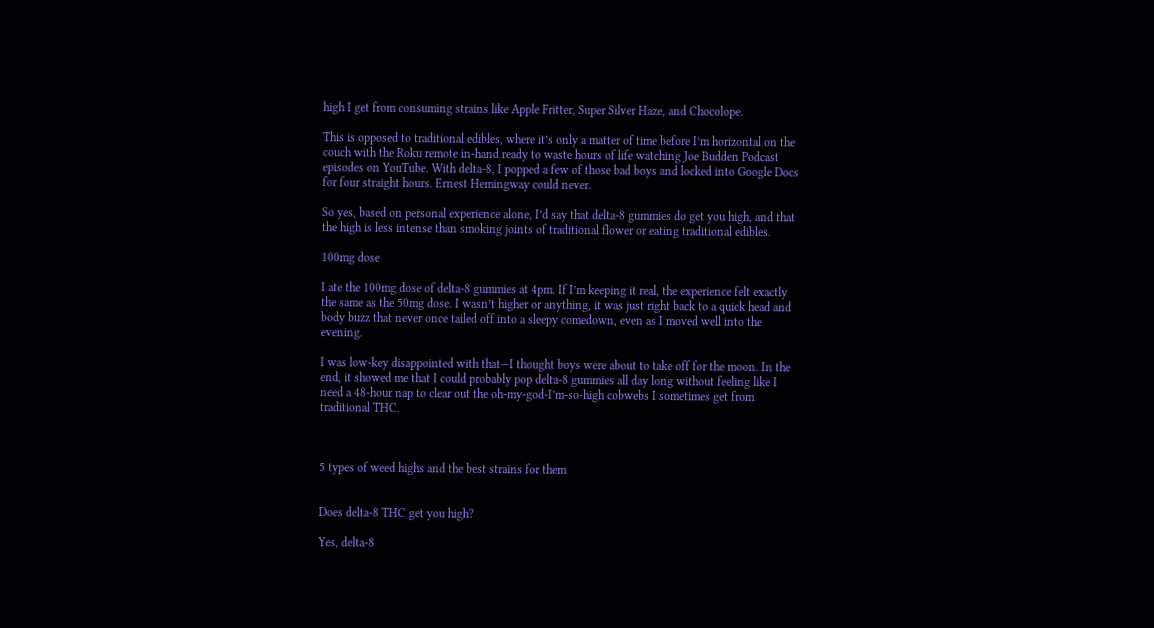high I get from consuming strains like Apple Fritter, Super Silver Haze, and Chocolope.

This is opposed to traditional edibles, where it’s only a matter of time before I’m horizontal on the couch with the Roku remote in-hand ready to waste hours of life watching Joe Budden Podcast episodes on YouTube. With delta-8, I popped a few of those bad boys and locked into Google Docs for four straight hours. Ernest Hemingway could never.

So yes, based on personal experience alone, I’d say that delta-8 gummies do get you high, and that the high is less intense than smoking joints of traditional flower or eating traditional edibles.

100mg dose

I ate the 100mg dose of delta-8 gummies at 4pm. If I’m keeping it real, the experience felt exactly the same as the 50mg dose. I wasn’t higher or anything, it was just right back to a quick head and body buzz that never once tailed off into a sleepy comedown, even as I moved well into the evening.

I was low-key disappointed with that—I thought boys were about to take off for the moon. In the end, it showed me that I could probably pop delta-8 gummies all day long without feeling like I need a 48-hour nap to clear out the oh-my-god-I’m-so-high cobwebs I sometimes get from traditional THC.



5 types of weed highs and the best strains for them


Does delta-8 THC get you high?

Yes, delta-8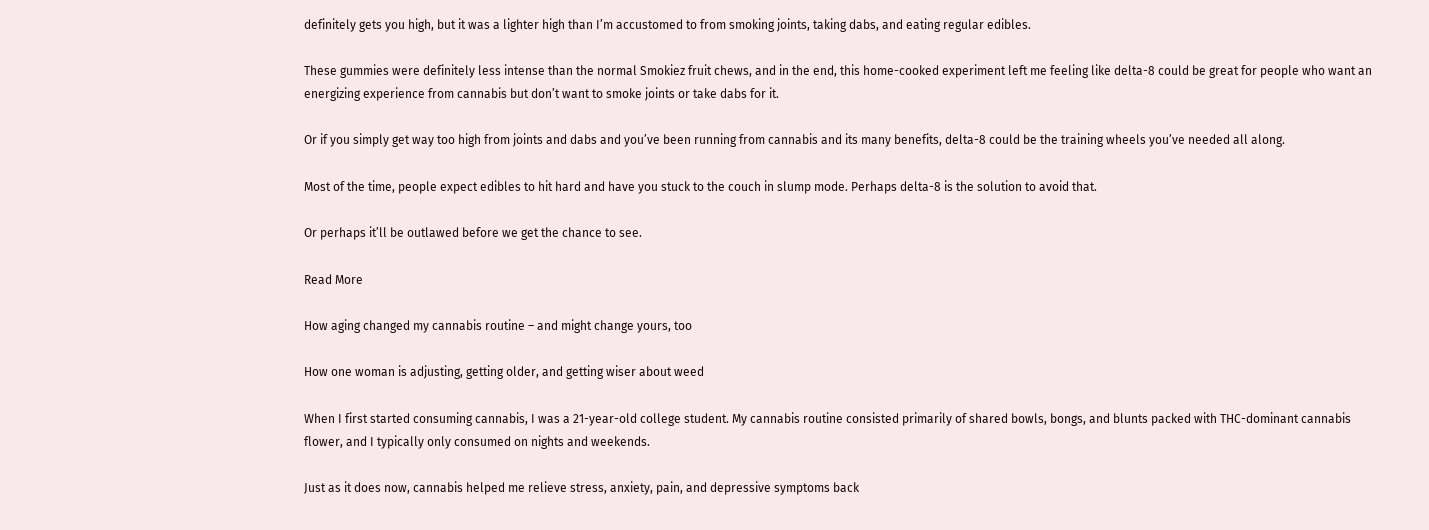definitely gets you high, but it was a lighter high than I’m accustomed to from smoking joints, taking dabs, and eating regular edibles.

These gummies were definitely less intense than the normal Smokiez fruit chews, and in the end, this home-cooked experiment left me feeling like delta-8 could be great for people who want an energizing experience from cannabis but don’t want to smoke joints or take dabs for it.

Or if you simply get way too high from joints and dabs and you’ve been running from cannabis and its many benefits, delta-8 could be the training wheels you’ve needed all along.

Most of the time, people expect edibles to hit hard and have you stuck to the couch in slump mode. Perhaps delta-8 is the solution to avoid that.

Or perhaps it’ll be outlawed before we get the chance to see.

Read More

How aging changed my cannabis routine – and might change yours, too

How one woman is adjusting, getting older, and getting wiser about weed

When I first started consuming cannabis, I was a 21-year-old college student. My cannabis routine consisted primarily of shared bowls, bongs, and blunts packed with THC-dominant cannabis flower, and I typically only consumed on nights and weekends.

Just as it does now, cannabis helped me relieve stress, anxiety, pain, and depressive symptoms back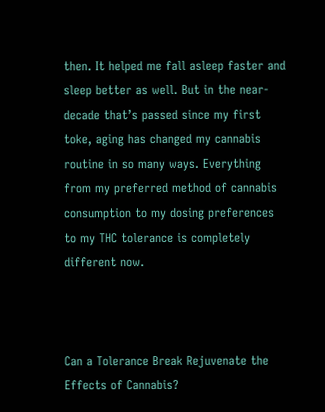then. It helped me fall asleep faster and sleep better as well. But in the near-decade that’s passed since my first toke, aging has changed my cannabis routine in so many ways. Everything from my preferred method of cannabis consumption to my dosing preferences to my THC tolerance is completely different now.



Can a Tolerance Break Rejuvenate the Effects of Cannabis?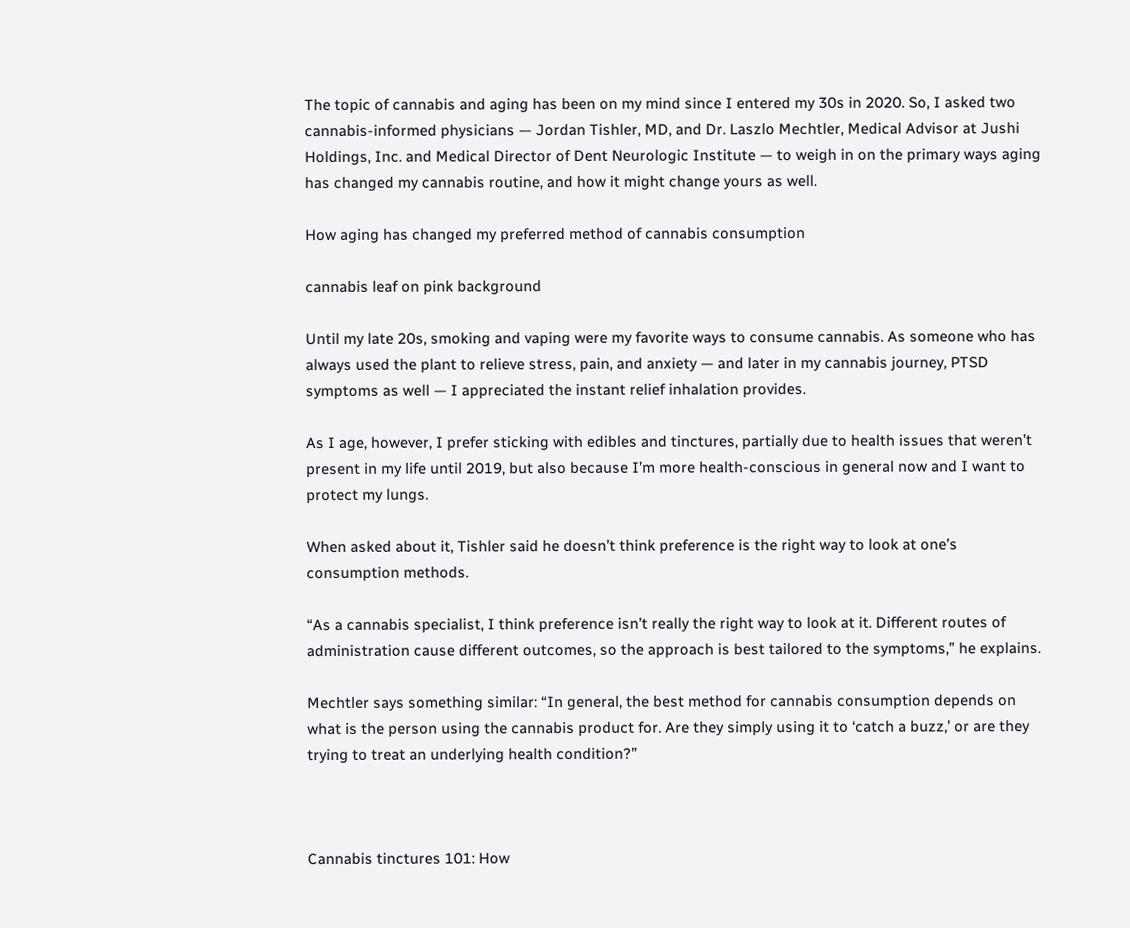The topic of cannabis and aging has been on my mind since I entered my 30s in 2020. So, I asked two cannabis-informed physicians — Jordan Tishler, MD, and Dr. Laszlo Mechtler, Medical Advisor at Jushi Holdings, Inc. and Medical Director of Dent Neurologic Institute — to weigh in on the primary ways aging has changed my cannabis routine, and how it might change yours as well.

How aging has changed my preferred method of cannabis consumption

cannabis leaf on pink background

Until my late 20s, smoking and vaping were my favorite ways to consume cannabis. As someone who has always used the plant to relieve stress, pain, and anxiety — and later in my cannabis journey, PTSD symptoms as well — I appreciated the instant relief inhalation provides.

As I age, however, I prefer sticking with edibles and tinctures, partially due to health issues that weren’t present in my life until 2019, but also because I’m more health-conscious in general now and I want to protect my lungs.

When asked about it, Tishler said he doesn’t think preference is the right way to look at one’s consumption methods.

“As a cannabis specialist, I think preference isn’t really the right way to look at it. Different routes of administration cause different outcomes, so the approach is best tailored to the symptoms,” he explains.

Mechtler says something similar: “In general, the best method for cannabis consumption depends on what is the person using the cannabis product for. Are they simply using it to ‘catch a buzz,’ or are they trying to treat an underlying health condition?”



Cannabis tinctures 101: How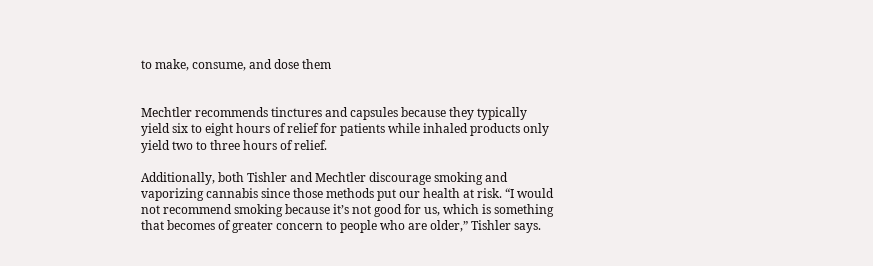to make, consume, and dose them


Mechtler recommends tinctures and capsules because they typically yield six to eight hours of relief for patients while inhaled products only yield two to three hours of relief.

Additionally, both Tishler and Mechtler discourage smoking and vaporizing cannabis since those methods put our health at risk. “I would not recommend smoking because it’s not good for us, which is something that becomes of greater concern to people who are older,” Tishler says.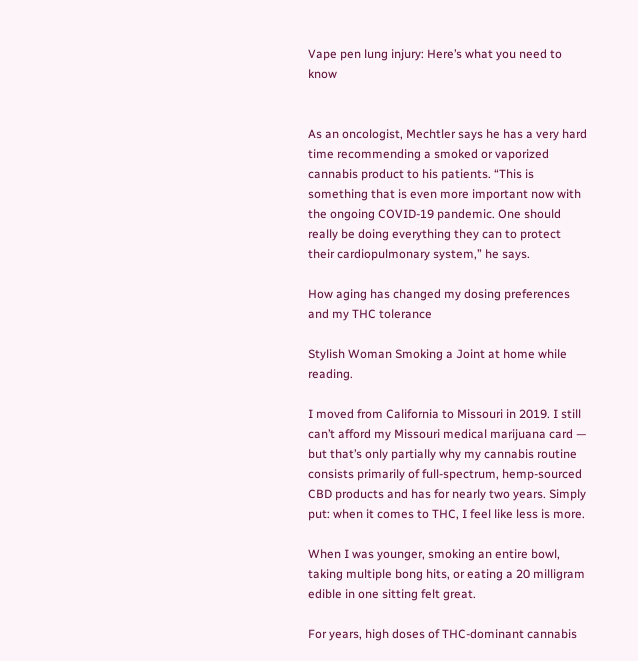Vape pen lung injury: Here’s what you need to know


As an oncologist, Mechtler says he has a very hard time recommending a smoked or vaporized cannabis product to his patients. “This is something that is even more important now with the ongoing COVID-19 pandemic. One should really be doing everything they can to protect their cardiopulmonary system,” he says.

How aging has changed my dosing preferences and my THC tolerance

Stylish Woman Smoking a Joint at home while reading.

I moved from California to Missouri in 2019. I still can’t afford my Missouri medical marijuana card — but that’s only partially why my cannabis routine consists primarily of full-spectrum, hemp-sourced CBD products and has for nearly two years. Simply put: when it comes to THC, I feel like less is more.

When I was younger, smoking an entire bowl, taking multiple bong hits, or eating a 20 milligram edible in one sitting felt great.

For years, high doses of THC-dominant cannabis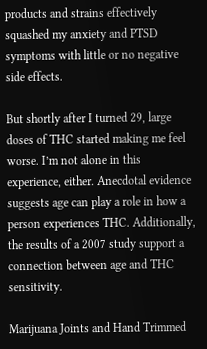products and strains effectively squashed my anxiety and PTSD symptoms with little or no negative side effects.

But shortly after I turned 29, large doses of THC started making me feel worse. I’m not alone in this experience, either. Anecdotal evidence suggests age can play a role in how a person experiences THC. Additionally, the results of a 2007 study support a connection between age and THC sensitivity.

Marijuana Joints and Hand Trimmed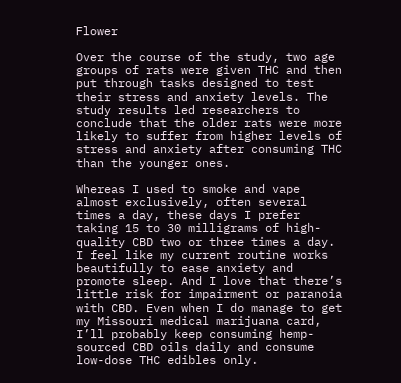Flower

Over the course of the study, two age groups of rats were given THC and then put through tasks designed to test their stress and anxiety levels. The study results led researchers to conclude that the older rats were more likely to suffer from higher levels of stress and anxiety after consuming THC than the younger ones.

Whereas I used to smoke and vape almost exclusively, often several times a day, these days I prefer taking 15 to 30 milligrams of high-quality CBD two or three times a day. I feel like my current routine works beautifully to ease anxiety and promote sleep. And I love that there’s little risk for impairment or paranoia with CBD. Even when I do manage to get my Missouri medical marijuana card, I’ll probably keep consuming hemp-sourced CBD oils daily and consume low-dose THC edibles only.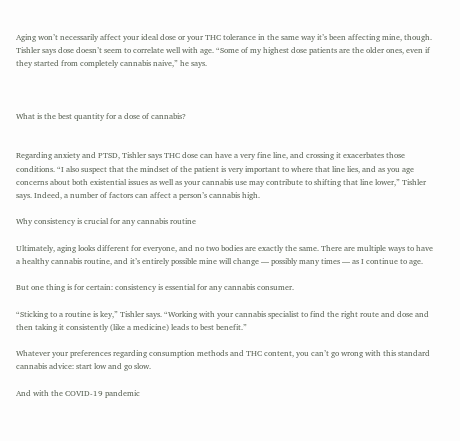Aging won’t necessarily affect your ideal dose or your THC tolerance in the same way it’s been affecting mine, though. Tishler says dose doesn’t seem to correlate well with age. “Some of my highest dose patients are the older ones, even if they started from completely cannabis naive,” he says.



What is the best quantity for a dose of cannabis?


Regarding anxiety and PTSD, Tishler says THC dose can have a very fine line, and crossing it exacerbates those conditions. “I also suspect that the mindset of the patient is very important to where that line lies, and as you age concerns about both existential issues as well as your cannabis use may contribute to shifting that line lower,” Tishler says. Indeed, a number of factors can affect a person’s cannabis high.

Why consistency is crucial for any cannabis routine

Ultimately, aging looks different for everyone, and no two bodies are exactly the same. There are multiple ways to have a healthy cannabis routine, and it’s entirely possible mine will change — possibly many times — as I continue to age.

But one thing is for certain: consistency is essential for any cannabis consumer.

“Sticking to a routine is key,” Tishler says. “Working with your cannabis specialist to find the right route and dose and then taking it consistently (like a medicine) leads to best benefit.”

Whatever your preferences regarding consumption methods and THC content, you can’t go wrong with this standard cannabis advice: start low and go slow.

And with the COVID-19 pandemic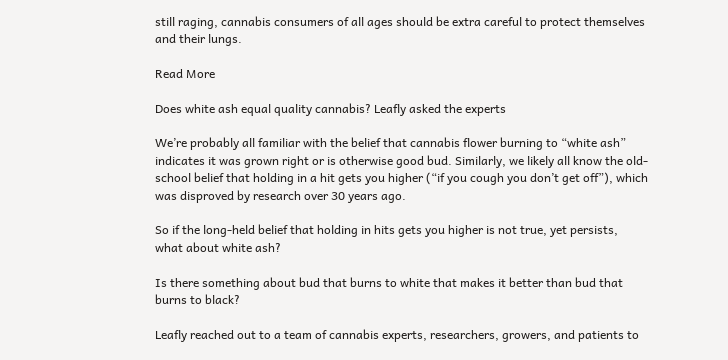still raging, cannabis consumers of all ages should be extra careful to protect themselves and their lungs.

Read More

Does white ash equal quality cannabis? Leafly asked the experts

We’re probably all familiar with the belief that cannabis flower burning to “white ash” indicates it was grown right or is otherwise good bud. Similarly, we likely all know the old-school belief that holding in a hit gets you higher (“if you cough you don’t get off”), which was disproved by research over 30 years ago.

So if the long-held belief that holding in hits gets you higher is not true, yet persists, what about white ash?

Is there something about bud that burns to white that makes it better than bud that burns to black?

Leafly reached out to a team of cannabis experts, researchers, growers, and patients to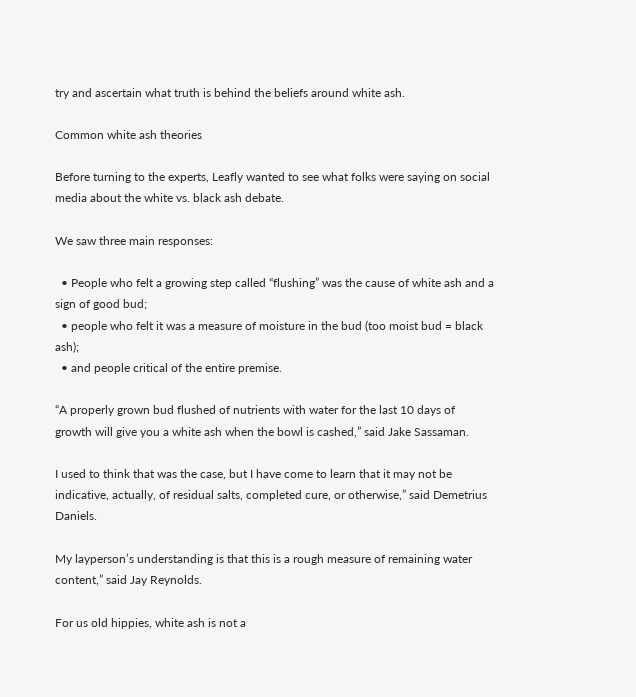try and ascertain what truth is behind the beliefs around white ash.

Common white ash theories

Before turning to the experts, Leafly wanted to see what folks were saying on social media about the white vs. black ash debate.

We saw three main responses:

  • People who felt a growing step called “flushing” was the cause of white ash and a sign of good bud;
  • people who felt it was a measure of moisture in the bud (too moist bud = black ash);
  • and people critical of the entire premise.

“A properly grown bud flushed of nutrients with water for the last 10 days of growth will give you a white ash when the bowl is cashed,” said Jake Sassaman.

I used to think that was the case, but I have come to learn that it may not be indicative, actually, of residual salts, completed cure, or otherwise,” said Demetrius Daniels.

My layperson’s understanding is that this is a rough measure of remaining water content,” said Jay Reynolds.

For us old hippies, white ash is not a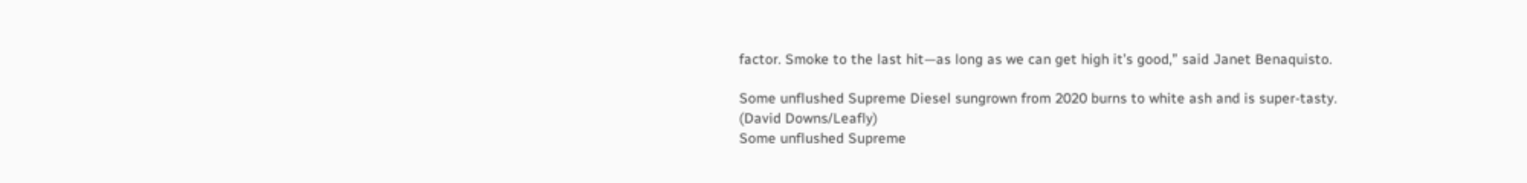factor. Smoke to the last hit—as long as we can get high it’s good,” said Janet Benaquisto.

Some unflushed Supreme Diesel sungrown from 2020 burns to white ash and is super-tasty. (David Downs/Leafly)
Some unflushed Supreme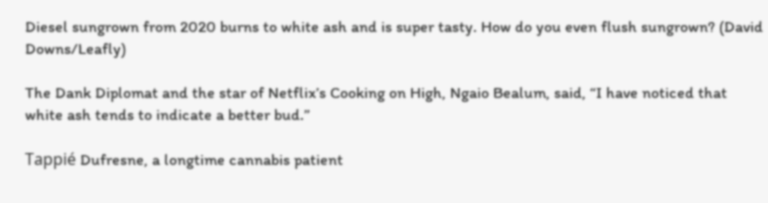Diesel sungrown from 2020 burns to white ash and is super tasty. How do you even flush sungrown? (David Downs/Leafly)

The Dank Diplomat and the star of Netflix’s Cooking on High, Ngaio Bealum, said, “I have noticed that white ash tends to indicate a better bud.”

Tappié Dufresne, a longtime cannabis patient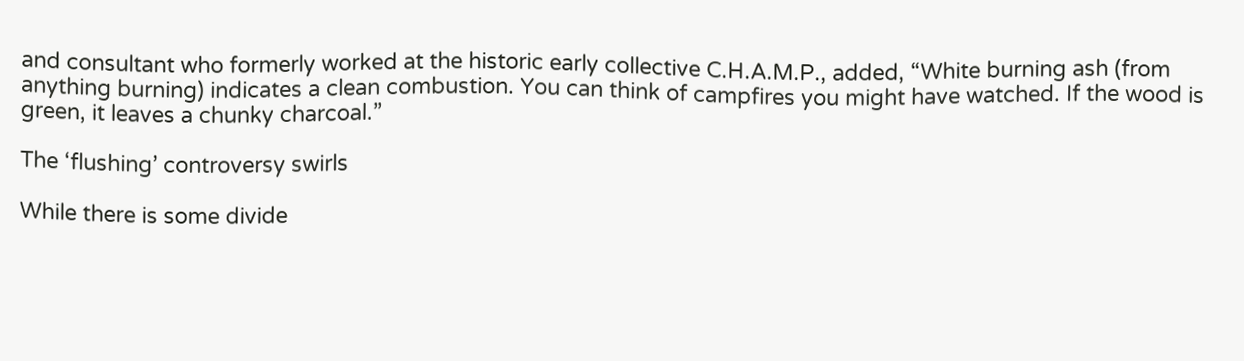and consultant who formerly worked at the historic early collective C.H.A.M.P., added, “White burning ash (from anything burning) indicates a clean combustion. You can think of campfires you might have watched. If the wood is green, it leaves a chunky charcoal.”

The ‘flushing’ controversy swirls

While there is some divide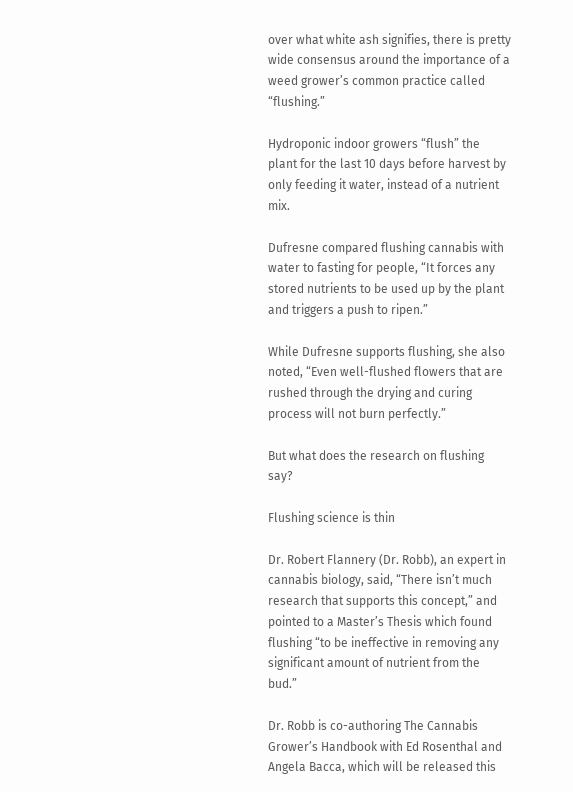over what white ash signifies, there is pretty wide consensus around the importance of a weed grower’s common practice called “flushing.”

Hydroponic indoor growers “flush” the plant for the last 10 days before harvest by only feeding it water, instead of a nutrient mix.

Dufresne compared flushing cannabis with water to fasting for people, “It forces any stored nutrients to be used up by the plant and triggers a push to ripen.”

While Dufresne supports flushing, she also noted, “Even well-flushed flowers that are rushed through the drying and curing process will not burn perfectly.”

But what does the research on flushing say?

Flushing science is thin

Dr. Robert Flannery (Dr. Robb), an expert in cannabis biology, said, “There isn’t much research that supports this concept,” and pointed to a Master’s Thesis which found flushing “to be ineffective in removing any significant amount of nutrient from the bud.”

Dr. Robb is co-authoring The Cannabis Grower’s Handbook with Ed Rosenthal and Angela Bacca, which will be released this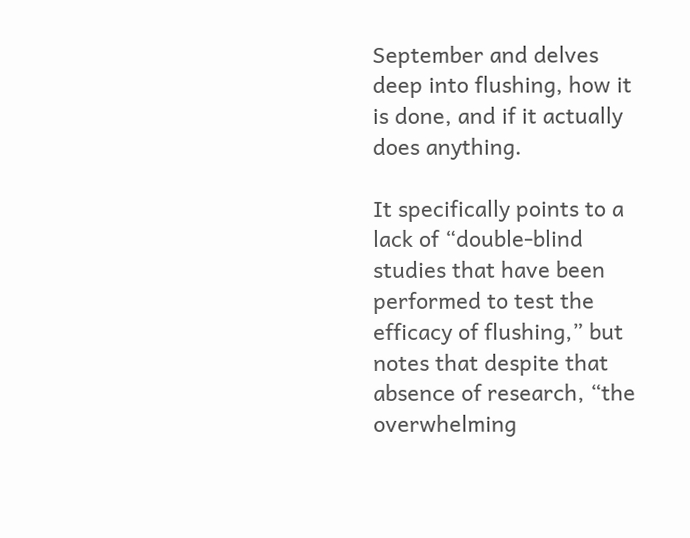September and delves deep into flushing, how it is done, and if it actually does anything.

It specifically points to a lack of “double-blind studies that have been performed to test the efficacy of flushing,” but notes that despite that absence of research, “the overwhelming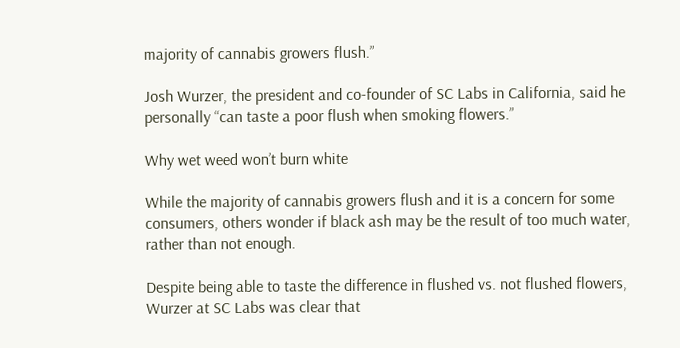majority of cannabis growers flush.”

Josh Wurzer, the president and co-founder of SC Labs in California, said he personally “can taste a poor flush when smoking flowers.”

Why wet weed won’t burn white

While the majority of cannabis growers flush and it is a concern for some consumers, others wonder if black ash may be the result of too much water, rather than not enough.

Despite being able to taste the difference in flushed vs. not flushed flowers, Wurzer at SC Labs was clear that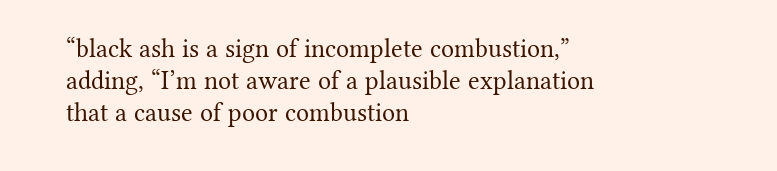“black ash is a sign of incomplete combustion,” adding, “I’m not aware of a plausible explanation that a cause of poor combustion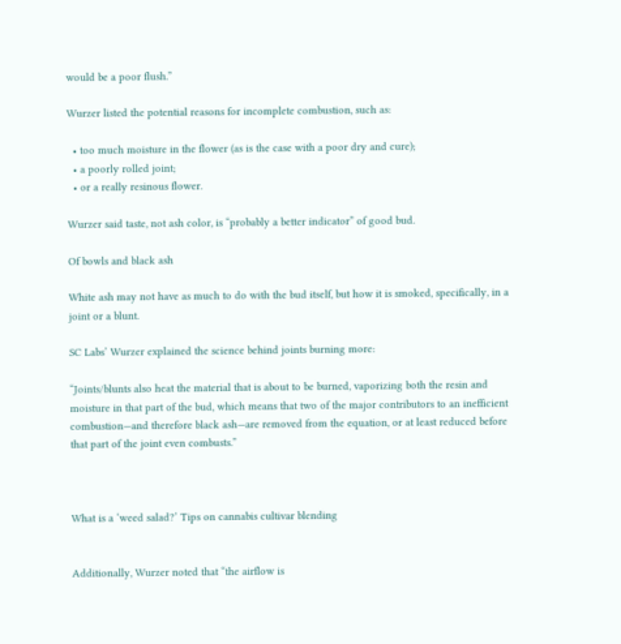would be a poor flush.”

Wurzer listed the potential reasons for incomplete combustion, such as:

  • too much moisture in the flower (as is the case with a poor dry and cure);
  • a poorly rolled joint;
  • or a really resinous flower.

Wurzer said taste, not ash color, is “probably a better indicator” of good bud.

Of bowls and black ash

White ash may not have as much to do with the bud itself, but how it is smoked, specifically, in a joint or a blunt.

SC Labs’ Wurzer explained the science behind joints burning more:

“Joints/blunts also heat the material that is about to be burned, vaporizing both the resin and moisture in that part of the bud, which means that two of the major contributors to an inefficient combustion—and therefore black ash—are removed from the equation, or at least reduced before that part of the joint even combusts.”



What is a ‘weed salad?’ Tips on cannabis cultivar blending


Additionally, Wurzer noted that “the airflow is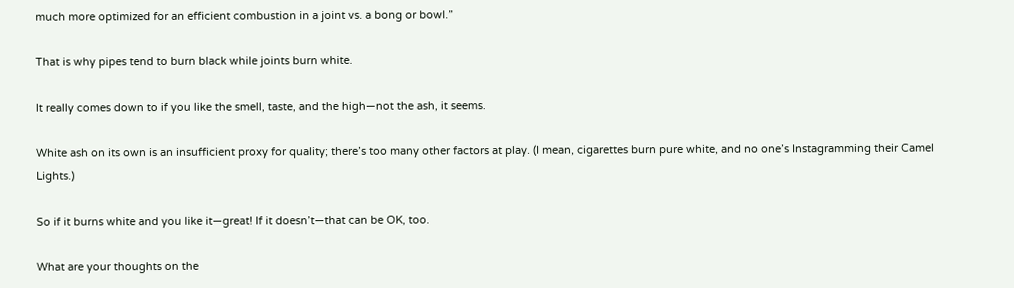much more optimized for an efficient combustion in a joint vs. a bong or bowl.”

That is why pipes tend to burn black while joints burn white.

It really comes down to if you like the smell, taste, and the high—not the ash, it seems.

White ash on its own is an insufficient proxy for quality; there’s too many other factors at play. (I mean, cigarettes burn pure white, and no one’s Instagramming their Camel Lights.)

So if it burns white and you like it—great! If it doesn’t—that can be OK, too.

What are your thoughts on the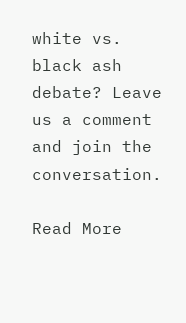white vs. black ash debate? Leave us a comment and join the conversation.

Read More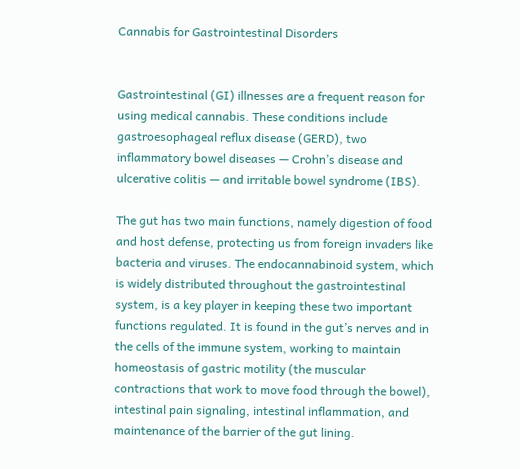Cannabis for Gastrointestinal Disorders


Gastrointestinal (GI) illnesses are a frequent reason for using medical cannabis. These conditions include gastroesophageal reflux disease (GERD), two inflammatory bowel diseases — Crohn’s disease and ulcerative colitis — and irritable bowel syndrome (IBS).

The gut has two main functions, namely digestion of food and host defense, protecting us from foreign invaders like bacteria and viruses. The endocannabinoid system, which is widely distributed throughout the gastrointestinal system, is a key player in keeping these two important functions regulated. It is found in the gut’s nerves and in the cells of the immune system, working to maintain homeostasis of gastric motility (the muscular contractions that work to move food through the bowel), intestinal pain signaling, intestinal inflammation, and maintenance of the barrier of the gut lining.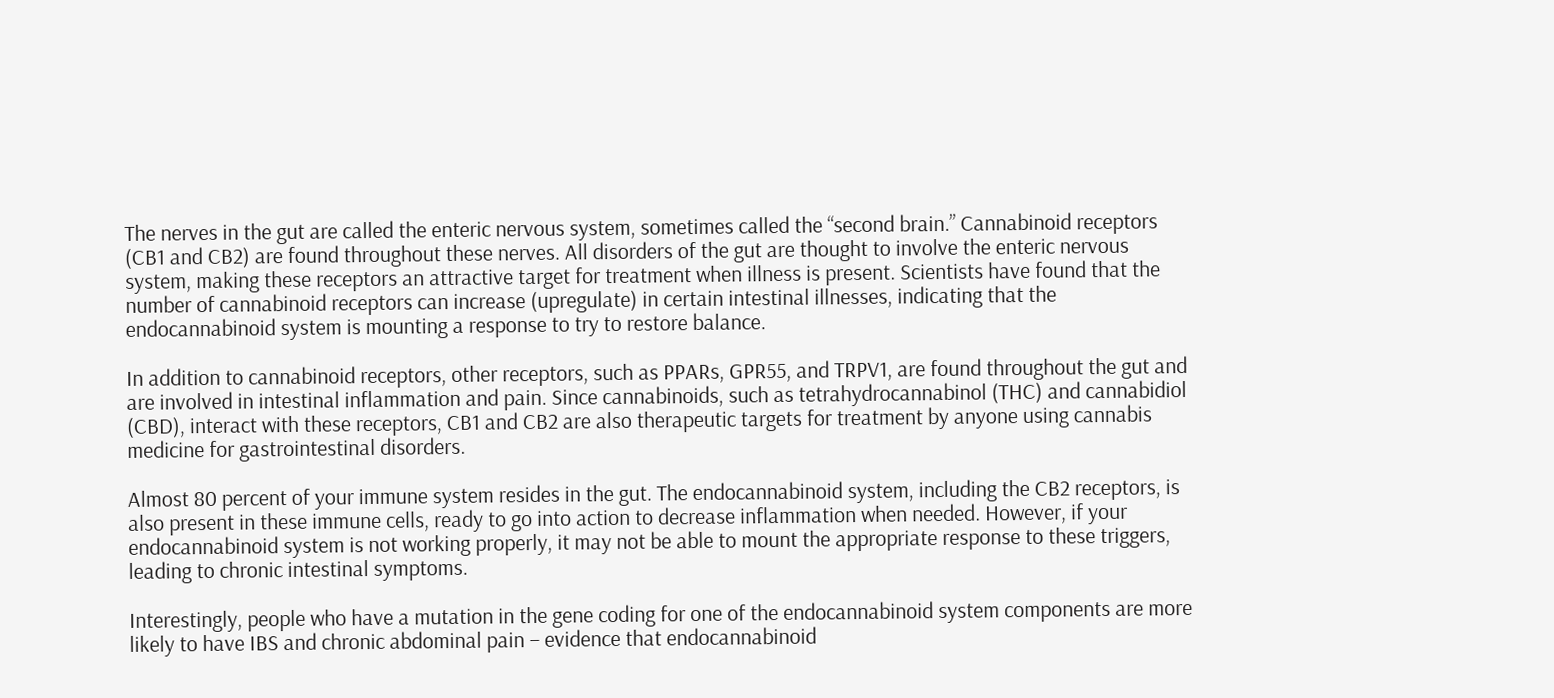The nerves in the gut are called the enteric nervous system, sometimes called the “second brain.” Cannabinoid receptors (CB1 and CB2) are found throughout these nerves. All disorders of the gut are thought to involve the enteric nervous system, making these receptors an attractive target for treatment when illness is present. Scientists have found that the number of cannabinoid receptors can increase (upregulate) in certain intestinal illnesses, indicating that the endocannabinoid system is mounting a response to try to restore balance.

In addition to cannabinoid receptors, other receptors, such as PPARs, GPR55, and TRPV1, are found throughout the gut and are involved in intestinal inflammation and pain. Since cannabinoids, such as tetrahydrocannabinol (THC) and cannabidiol (CBD), interact with these receptors, CB1 and CB2 are also therapeutic targets for treatment by anyone using cannabis medicine for gastrointestinal disorders.

Almost 80 percent of your immune system resides in the gut. The endocannabinoid system, including the CB2 receptors, is also present in these immune cells, ready to go into action to decrease inflammation when needed. However, if your endocannabinoid system is not working properly, it may not be able to mount the appropriate response to these triggers, leading to chronic intestinal symptoms.

Interestingly, people who have a mutation in the gene coding for one of the endocannabinoid system components are more likely to have IBS and chronic abdominal pain – evidence that endocannabinoid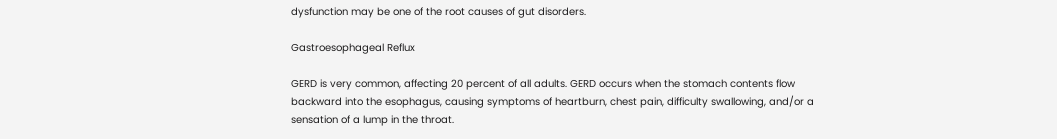dysfunction may be one of the root causes of gut disorders.

Gastroesophageal Reflux

GERD is very common, affecting 20 percent of all adults. GERD occurs when the stomach contents flow backward into the esophagus, causing symptoms of heartburn, chest pain, difficulty swallowing, and/or a sensation of a lump in the throat.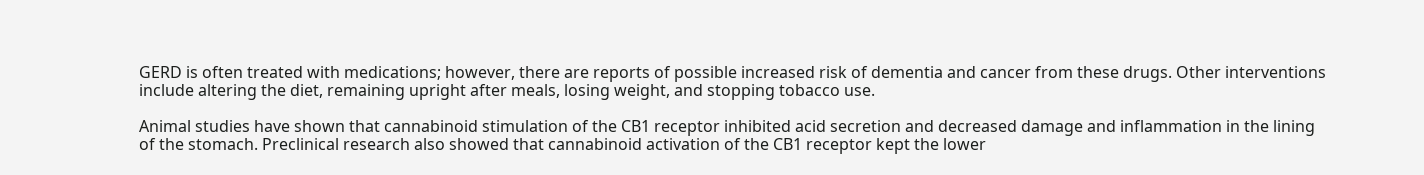GERD is often treated with medications; however, there are reports of possible increased risk of dementia and cancer from these drugs. Other interventions include altering the diet, remaining upright after meals, losing weight, and stopping tobacco use.

Animal studies have shown that cannabinoid stimulation of the CB1 receptor inhibited acid secretion and decreased damage and inflammation in the lining of the stomach. Preclinical research also showed that cannabinoid activation of the CB1 receptor kept the lower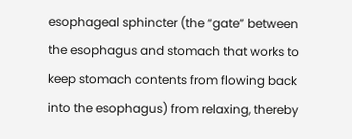esophageal sphincter (the “gate” between the esophagus and stomach that works to keep stomach contents from flowing back into the esophagus) from relaxing, thereby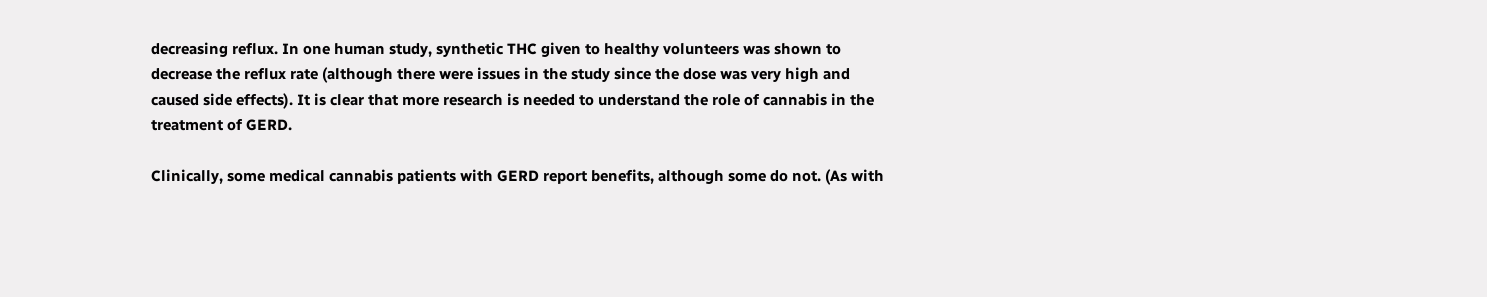decreasing reflux. In one human study, synthetic THC given to healthy volunteers was shown to decrease the reflux rate (although there were issues in the study since the dose was very high and caused side effects). It is clear that more research is needed to understand the role of cannabis in the treatment of GERD.

Clinically, some medical cannabis patients with GERD report benefits, although some do not. (As with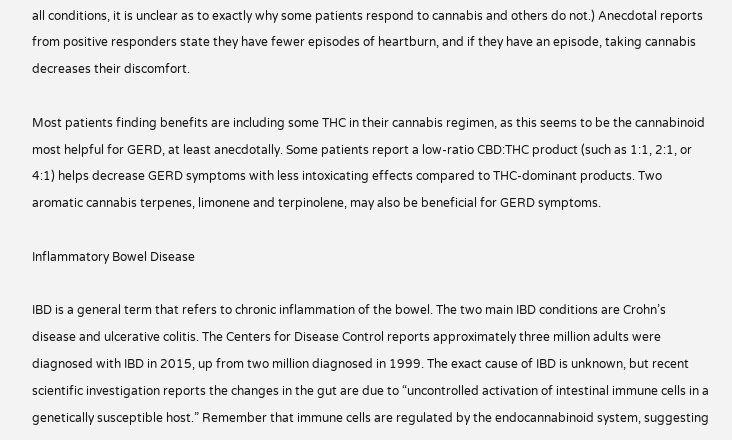all conditions, it is unclear as to exactly why some patients respond to cannabis and others do not.) Anecdotal reports from positive responders state they have fewer episodes of heartburn, and if they have an episode, taking cannabis decreases their discomfort.

Most patients finding benefits are including some THC in their cannabis regimen, as this seems to be the cannabinoid most helpful for GERD, at least anecdotally. Some patients report a low-ratio CBD:THC product (such as 1:1, 2:1, or 4:1) helps decrease GERD symptoms with less intoxicating effects compared to THC-dominant products. Two aromatic cannabis terpenes, limonene and terpinolene, may also be beneficial for GERD symptoms.

Inflammatory Bowel Disease

IBD is a general term that refers to chronic inflammation of the bowel. The two main IBD conditions are Crohn’s disease and ulcerative colitis. The Centers for Disease Control reports approximately three million adults were diagnosed with IBD in 2015, up from two million diagnosed in 1999. The exact cause of IBD is unknown, but recent scientific investigation reports the changes in the gut are due to “uncontrolled activation of intestinal immune cells in a genetically susceptible host.” Remember that immune cells are regulated by the endocannabinoid system, suggesting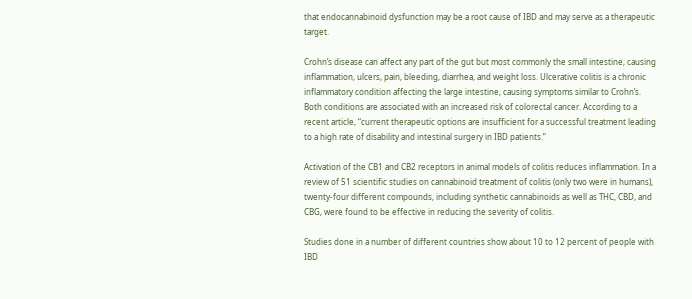that endocannabinoid dysfunction may be a root cause of IBD and may serve as a therapeutic target.

Crohn’s disease can affect any part of the gut but most commonly the small intestine, causing inflammation, ulcers, pain, bleeding, diarrhea, and weight loss. Ulcerative colitis is a chronic inflammatory condition affecting the large intestine, causing symptoms similar to Crohn’s. Both conditions are associated with an increased risk of colorectal cancer. According to a recent article, “current therapeutic options are insufficient for a successful treatment leading to a high rate of disability and intestinal surgery in IBD patients.”

Activation of the CB1 and CB2 receptors in animal models of colitis reduces inflammation. In a review of 51 scientific studies on cannabinoid treatment of colitis (only two were in humans), twenty-four different compounds, including synthetic cannabinoids as well as THC, CBD, and CBG, were found to be effective in reducing the severity of colitis.

Studies done in a number of different countries show about 10 to 12 percent of people with IBD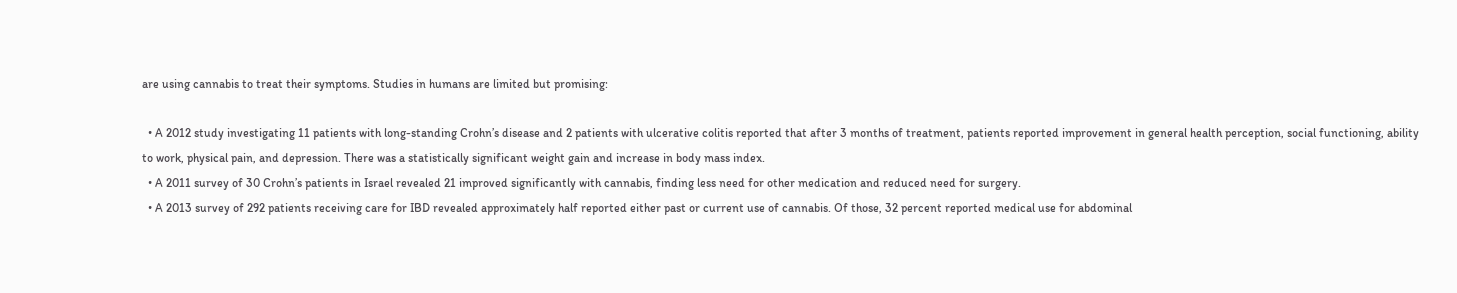are using cannabis to treat their symptoms. Studies in humans are limited but promising:

  • A 2012 study investigating 11 patients with long-standing Crohn’s disease and 2 patients with ulcerative colitis reported that after 3 months of treatment, patients reported improvement in general health perception, social functioning, ability to work, physical pain, and depression. There was a statistically significant weight gain and increase in body mass index.
  • A 2011 survey of 30 Crohn’s patients in Israel revealed 21 improved significantly with cannabis, finding less need for other medication and reduced need for surgery.
  • A 2013 survey of 292 patients receiving care for IBD revealed approximately half reported either past or current use of cannabis. Of those, 32 percent reported medical use for abdominal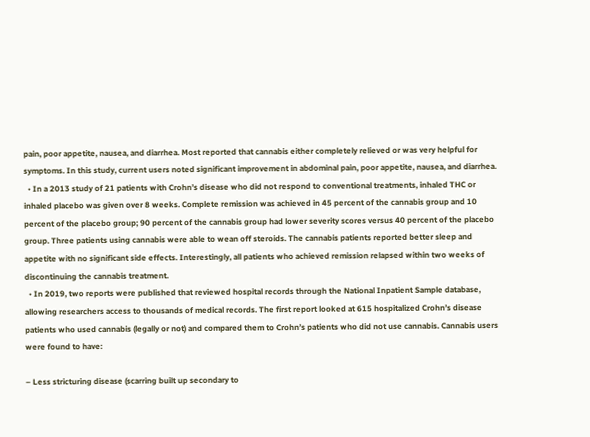pain, poor appetite, nausea, and diarrhea. Most reported that cannabis either completely relieved or was very helpful for symptoms. In this study, current users noted significant improvement in abdominal pain, poor appetite, nausea, and diarrhea.
  • In a 2013 study of 21 patients with Crohn’s disease who did not respond to conventional treatments, inhaled THC or inhaled placebo was given over 8 weeks. Complete remission was achieved in 45 percent of the cannabis group and 10 percent of the placebo group; 90 percent of the cannabis group had lower severity scores versus 40 percent of the placebo group. Three patients using cannabis were able to wean off steroids. The cannabis patients reported better sleep and appetite with no significant side effects. Interestingly, all patients who achieved remission relapsed within two weeks of discontinuing the cannabis treatment.
  • In 2019, two reports were published that reviewed hospital records through the National Inpatient Sample database, allowing researchers access to thousands of medical records. The first report looked at 615 hospitalized Crohn’s disease patients who used cannabis (legally or not) and compared them to Crohn’s patients who did not use cannabis. Cannabis users were found to have:

– Less stricturing disease (scarring built up secondary to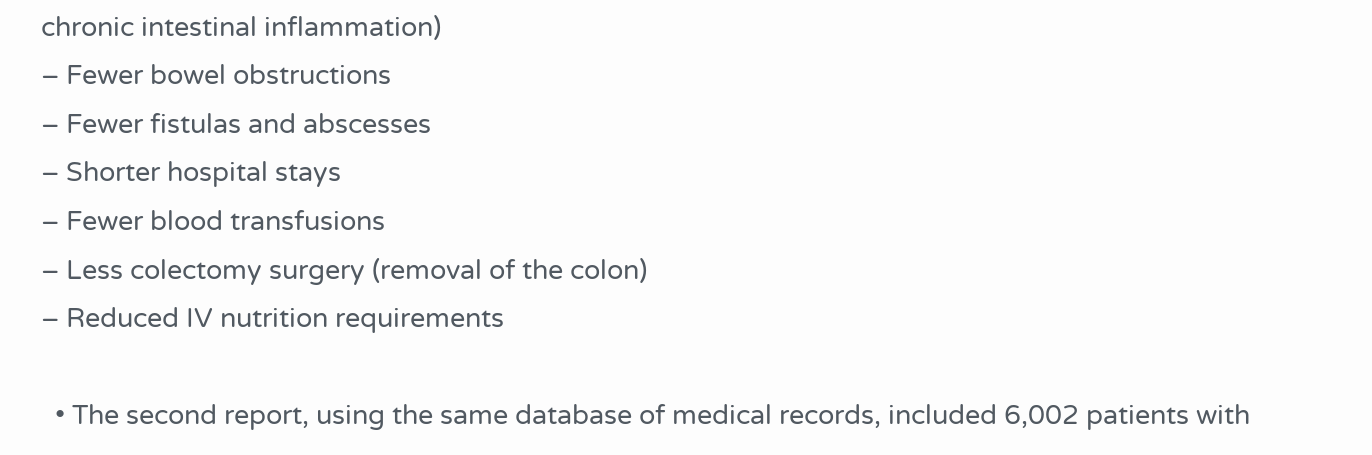chronic intestinal inflammation)
– Fewer bowel obstructions
– Fewer fistulas and abscesses
– Shorter hospital stays
– Fewer blood transfusions
– Less colectomy surgery (removal of the colon)
– Reduced IV nutrition requirements

  • The second report, using the same database of medical records, included 6,002 patients with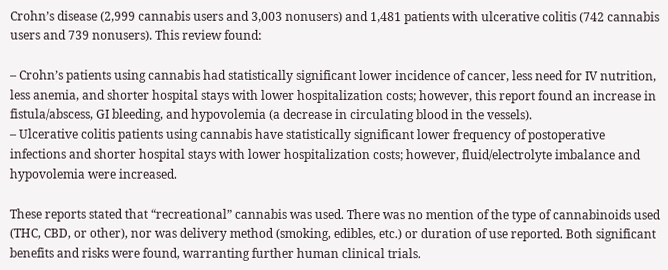Crohn’s disease (2,999 cannabis users and 3,003 nonusers) and 1,481 patients with ulcerative colitis (742 cannabis users and 739 nonusers). This review found:

– Crohn’s patients using cannabis had statistically significant lower incidence of cancer, less need for IV nutrition, less anemia, and shorter hospital stays with lower hospitalization costs; however, this report found an increase in fistula/abscess, GI bleeding, and hypovolemia (a decrease in circulating blood in the vessels).
– Ulcerative colitis patients using cannabis have statistically significant lower frequency of postoperative infections and shorter hospital stays with lower hospitalization costs; however, fluid/electrolyte imbalance and hypovolemia were increased.

These reports stated that “recreational” cannabis was used. There was no mention of the type of cannabinoids used (THC, CBD, or other), nor was delivery method (smoking, edibles, etc.) or duration of use reported. Both significant benefits and risks were found, warranting further human clinical trials.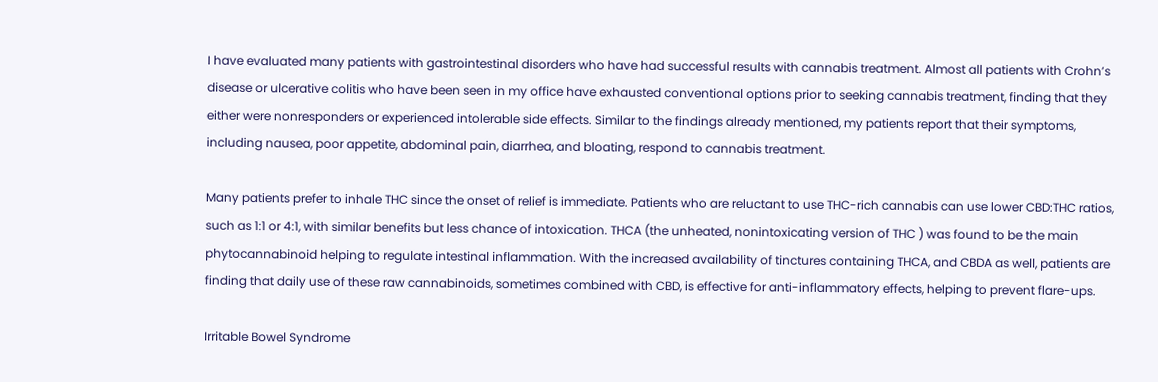I have evaluated many patients with gastrointestinal disorders who have had successful results with cannabis treatment. Almost all patients with Crohn’s disease or ulcerative colitis who have been seen in my office have exhausted conventional options prior to seeking cannabis treatment, finding that they either were nonresponders or experienced intolerable side effects. Similar to the findings already mentioned, my patients report that their symptoms, including nausea, poor appetite, abdominal pain, diarrhea, and bloating, respond to cannabis treatment.

Many patients prefer to inhale THC since the onset of relief is immediate. Patients who are reluctant to use THC-rich cannabis can use lower CBD:THC ratios, such as 1:1 or 4:1, with similar benefits but less chance of intoxication. THCA (the unheated, nonintoxicating version of THC ) was found to be the main phytocannabinoid helping to regulate intestinal inflammation. With the increased availability of tinctures containing THCA, and CBDA as well, patients are finding that daily use of these raw cannabinoids, sometimes combined with CBD, is effective for anti-inflammatory effects, helping to prevent flare-ups.

Irritable Bowel Syndrome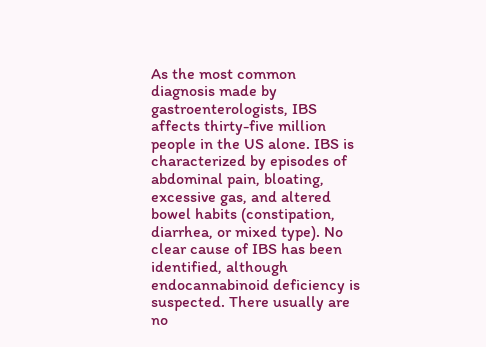As the most common diagnosis made by gastroenterologists, IBS affects thirty-five million people in the US alone. IBS is characterized by episodes of abdominal pain, bloating, excessive gas, and altered bowel habits (constipation, diarrhea, or mixed type). No clear cause of IBS has been identified, although endocannabinoid deficiency is suspected. There usually are no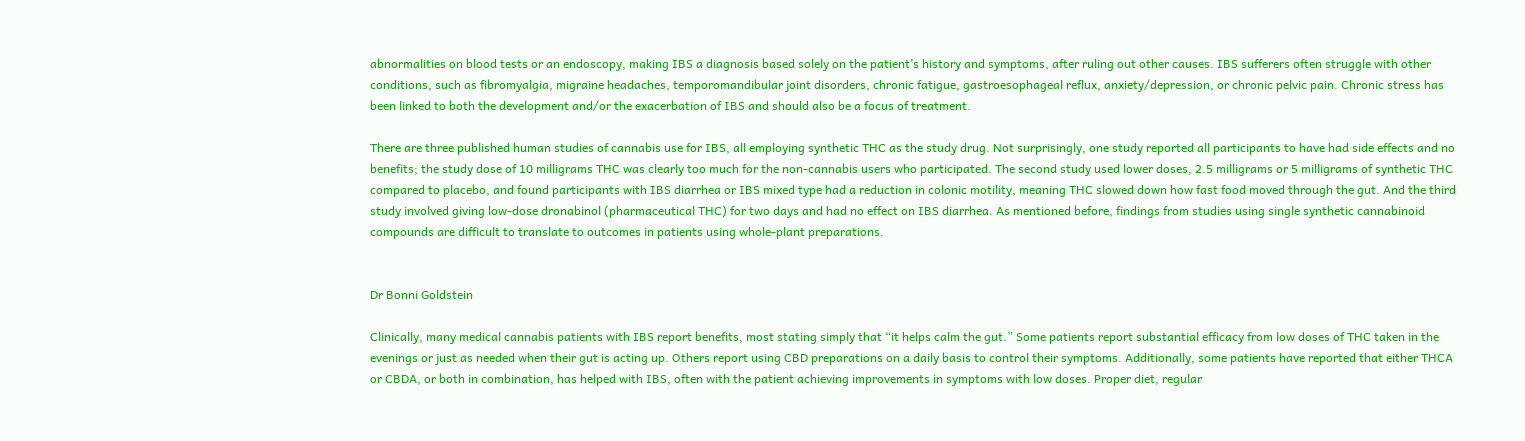abnormalities on blood tests or an endoscopy, making IBS a diagnosis based solely on the patient’s history and symptoms, after ruling out other causes. IBS sufferers often struggle with other conditions, such as fibromyalgia, migraine headaches, temporomandibular joint disorders, chronic fatigue, gastroesophageal reflux, anxiety/depression, or chronic pelvic pain. Chronic stress has been linked to both the development and/or the exacerbation of IBS and should also be a focus of treatment.

There are three published human studies of cannabis use for IBS, all employing synthetic THC as the study drug. Not surprisingly, one study reported all participants to have had side effects and no benefits; the study dose of 10 milligrams THC was clearly too much for the non-cannabis users who participated. The second study used lower doses, 2.5 milligrams or 5 milligrams of synthetic THC compared to placebo, and found participants with IBS diarrhea or IBS mixed type had a reduction in colonic motility, meaning THC slowed down how fast food moved through the gut. And the third study involved giving low-dose dronabinol (pharmaceutical THC) for two days and had no effect on IBS diarrhea. As mentioned before, findings from studies using single synthetic cannabinoid compounds are difficult to translate to outcomes in patients using whole-plant preparations.


Dr Bonni Goldstein

Clinically, many medical cannabis patients with IBS report benefits, most stating simply that “it helps calm the gut.” Some patients report substantial efficacy from low doses of THC taken in the evenings or just as needed when their gut is acting up. Others report using CBD preparations on a daily basis to control their symptoms. Additionally, some patients have reported that either THCA or CBDA, or both in combination, has helped with IBS, often with the patient achieving improvements in symptoms with low doses. Proper diet, regular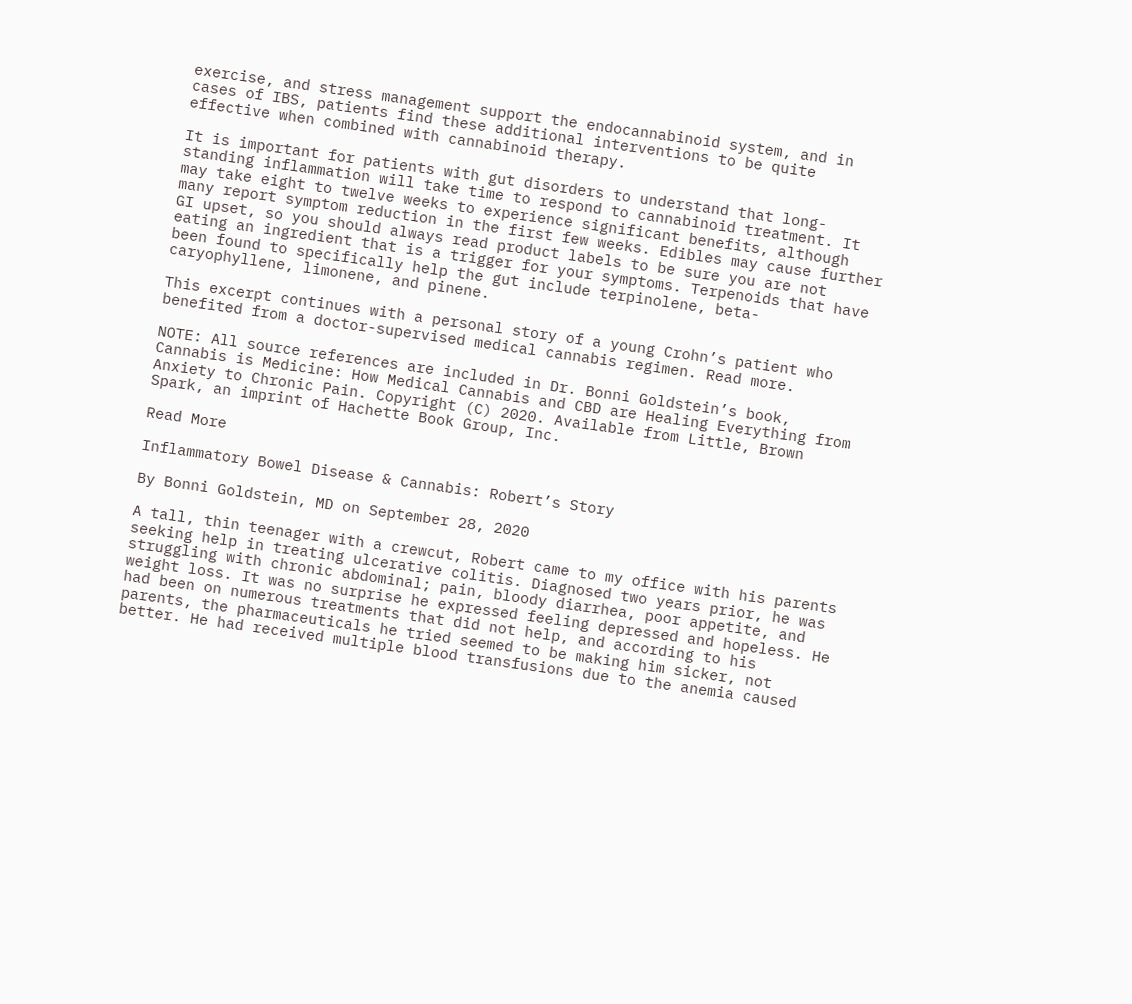exercise, and stress management support the endocannabinoid system, and in cases of IBS, patients find these additional interventions to be quite effective when combined with cannabinoid therapy.

It is important for patients with gut disorders to understand that long-standing inflammation will take time to respond to cannabinoid treatment. It may take eight to twelve weeks to experience significant benefits, although many report symptom reduction in the first few weeks. Edibles may cause further GI upset, so you should always read product labels to be sure you are not eating an ingredient that is a trigger for your symptoms. Terpenoids that have been found to specifically help the gut include terpinolene, beta-caryophyllene, limonene, and pinene.

This excerpt continues with a personal story of a young Crohn’s patient who benefited from a doctor-supervised medical cannabis regimen. Read more.

NOTE: All source references are included in Dr. Bonni Goldstein’s book, Cannabis is Medicine: How Medical Cannabis and CBD are Healing Everything from Anxiety to Chronic Pain. Copyright (C) 2020. Available from Little, Brown Spark, an imprint of Hachette Book Group, Inc.

Read More

Inflammatory Bowel Disease & Cannabis: Robert’s Story

By Bonni Goldstein, MD on September 28, 2020

A tall, thin teenager with a crewcut, Robert came to my office with his parents seeking help in treating ulcerative colitis. Diagnosed two years prior, he was struggling with chronic abdominal; pain, bloody diarrhea, poor appetite, and weight loss. It was no surprise he expressed feeling depressed and hopeless. He had been on numerous treatments that did not help, and according to his parents, the pharmaceuticals he tried seemed to be making him sicker, not better. He had received multiple blood transfusions due to the anemia caused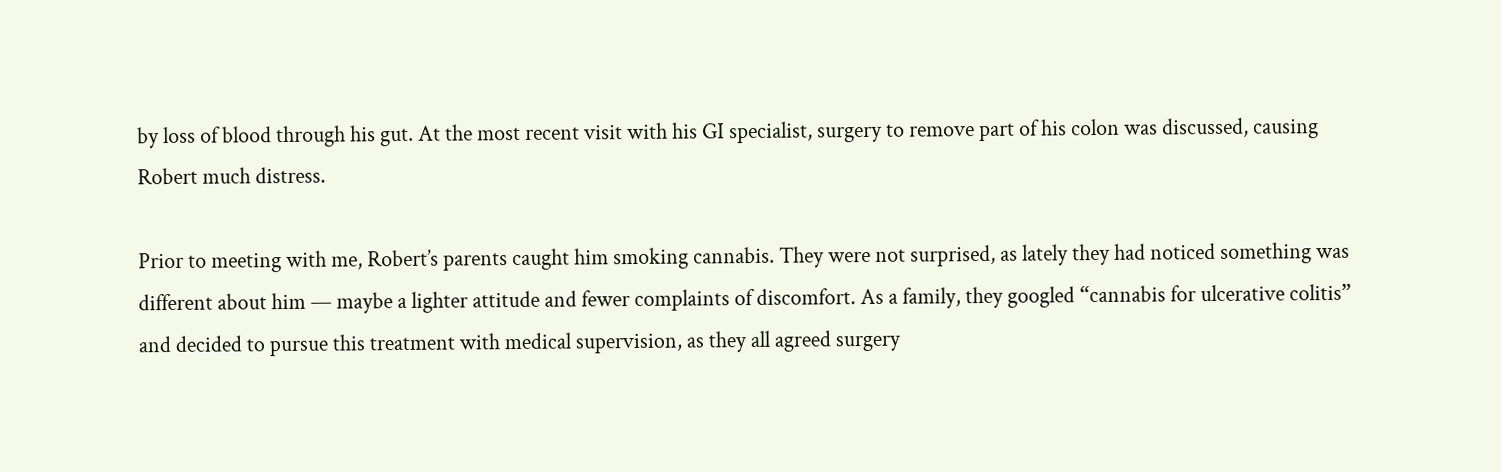by loss of blood through his gut. At the most recent visit with his GI specialist, surgery to remove part of his colon was discussed, causing Robert much distress.

Prior to meeting with me, Robert’s parents caught him smoking cannabis. They were not surprised, as lately they had noticed something was different about him — maybe a lighter attitude and fewer complaints of discomfort. As a family, they googled “cannabis for ulcerative colitis” and decided to pursue this treatment with medical supervision, as they all agreed surgery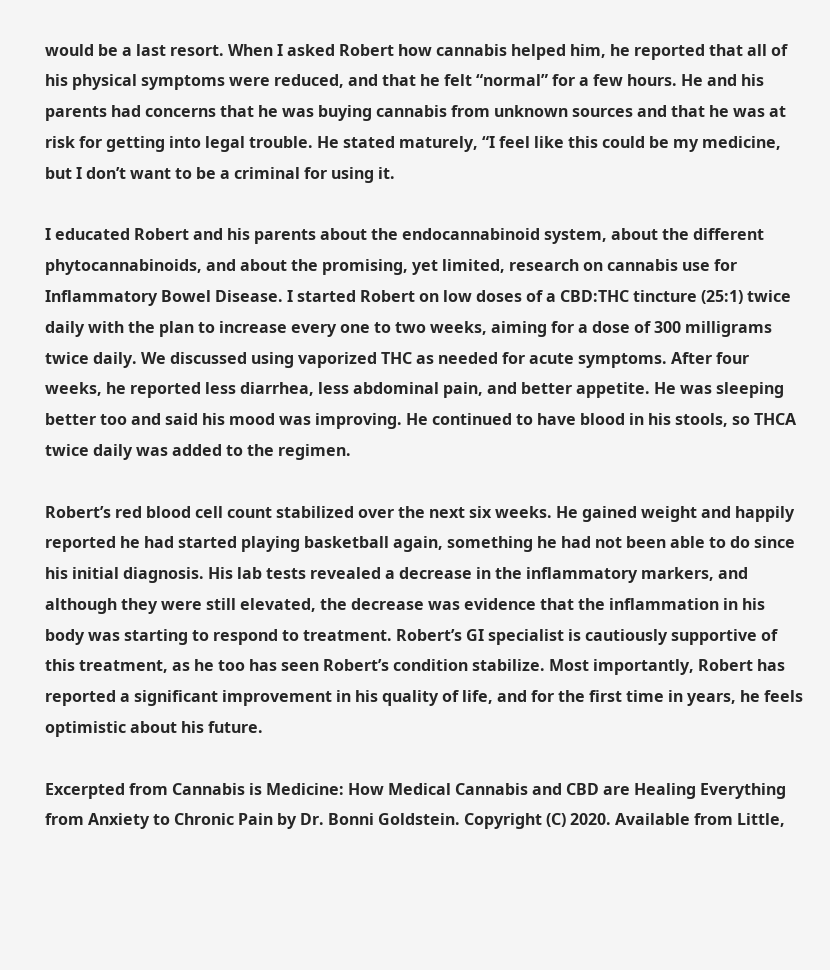would be a last resort. When I asked Robert how cannabis helped him, he reported that all of his physical symptoms were reduced, and that he felt “normal” for a few hours. He and his parents had concerns that he was buying cannabis from unknown sources and that he was at risk for getting into legal trouble. He stated maturely, “I feel like this could be my medicine, but I don’t want to be a criminal for using it.

I educated Robert and his parents about the endocannabinoid system, about the different phytocannabinoids, and about the promising, yet limited, research on cannabis use for Inflammatory Bowel Disease. I started Robert on low doses of a CBD:THC tincture (25:1) twice daily with the plan to increase every one to two weeks, aiming for a dose of 300 milligrams twice daily. We discussed using vaporized THC as needed for acute symptoms. After four weeks, he reported less diarrhea, less abdominal pain, and better appetite. He was sleeping better too and said his mood was improving. He continued to have blood in his stools, so THCA twice daily was added to the regimen.

Robert’s red blood cell count stabilized over the next six weeks. He gained weight and happily reported he had started playing basketball again, something he had not been able to do since his initial diagnosis. His lab tests revealed a decrease in the inflammatory markers, and although they were still elevated, the decrease was evidence that the inflammation in his body was starting to respond to treatment. Robert’s GI specialist is cautiously supportive of this treatment, as he too has seen Robert’s condition stabilize. Most importantly, Robert has reported a significant improvement in his quality of life, and for the first time in years, he feels optimistic about his future.

Excerpted from Cannabis is Medicine: How Medical Cannabis and CBD are Healing Everything from Anxiety to Chronic Pain by Dr. Bonni Goldstein. Copyright (C) 2020. Available from Little,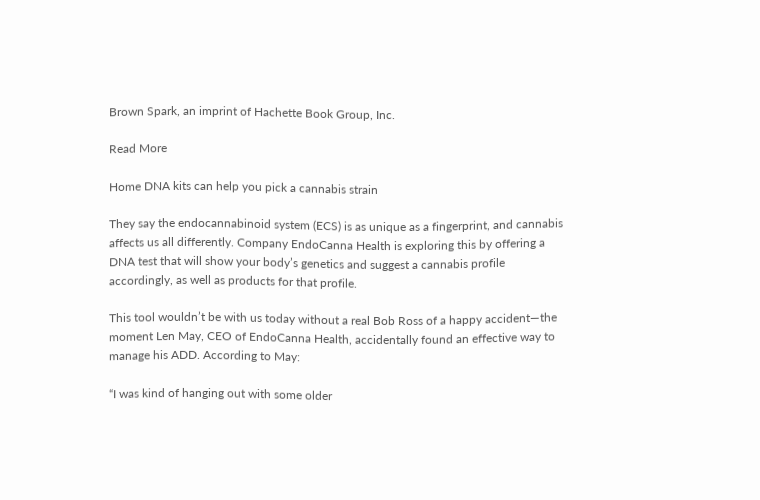Brown Spark, an imprint of Hachette Book Group, Inc.

Read More

Home DNA kits can help you pick a cannabis strain

They say the endocannabinoid system (ECS) is as unique as a fingerprint, and cannabis affects us all differently. Company EndoCanna Health is exploring this by offering a DNA test that will show your body’s genetics and suggest a cannabis profile accordingly, as well as products for that profile.

This tool wouldn’t be with us today without a real Bob Ross of a happy accident—the moment Len May, CEO of EndoCanna Health, accidentally found an effective way to manage his ADD. According to May:

“I was kind of hanging out with some older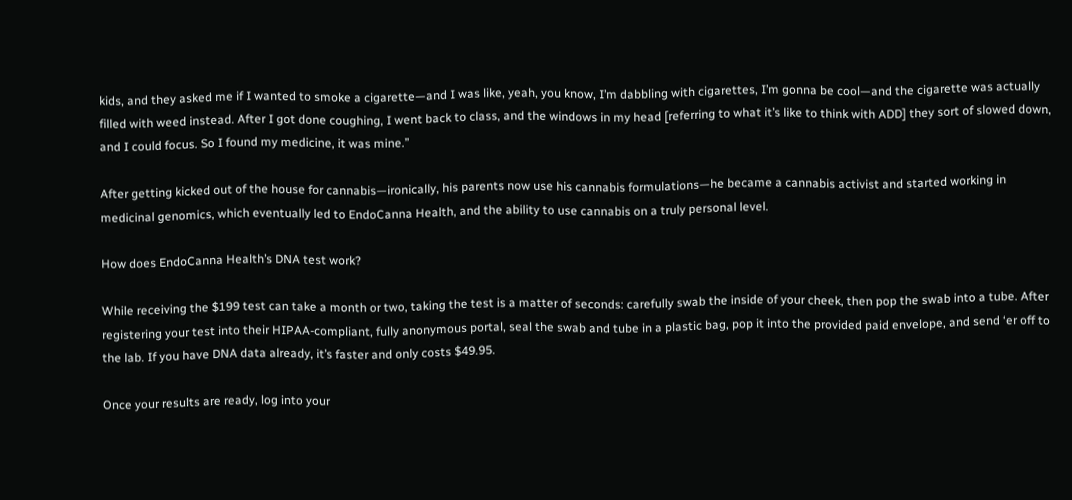kids, and they asked me if I wanted to smoke a cigarette—and I was like, yeah, you know, I’m dabbling with cigarettes, I’m gonna be cool—and the cigarette was actually filled with weed instead. After I got done coughing, I went back to class, and the windows in my head [referring to what it’s like to think with ADD] they sort of slowed down, and I could focus. So I found my medicine, it was mine.”

After getting kicked out of the house for cannabis—ironically, his parents now use his cannabis formulations—he became a cannabis activist and started working in medicinal genomics, which eventually led to EndoCanna Health, and the ability to use cannabis on a truly personal level.

How does EndoCanna Health’s DNA test work?

While receiving the $199 test can take a month or two, taking the test is a matter of seconds: carefully swab the inside of your cheek, then pop the swab into a tube. After registering your test into their HIPAA-compliant, fully anonymous portal, seal the swab and tube in a plastic bag, pop it into the provided paid envelope, and send ‘er off to the lab. If you have DNA data already, it’s faster and only costs $49.95.

Once your results are ready, log into your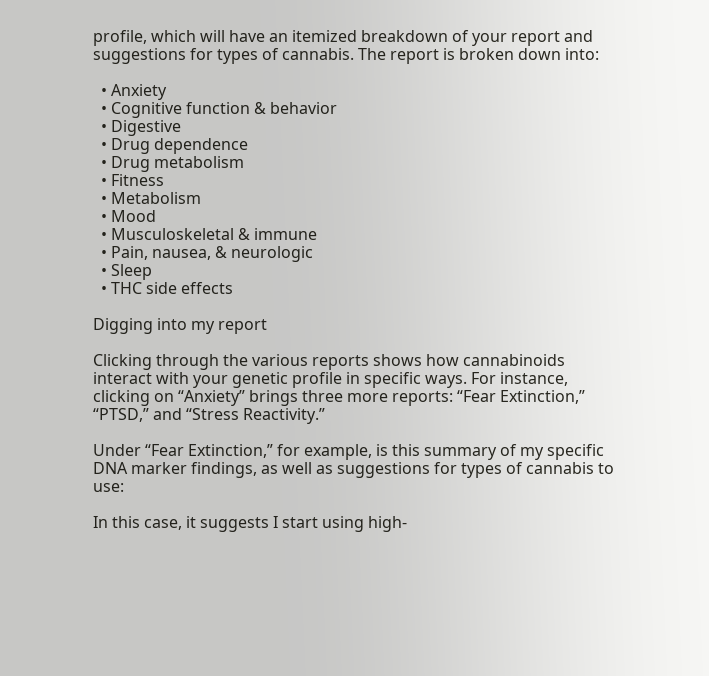profile, which will have an itemized breakdown of your report and suggestions for types of cannabis. The report is broken down into:

  • Anxiety
  • Cognitive function & behavior
  • Digestive
  • Drug dependence
  • Drug metabolism
  • Fitness
  • Metabolism
  • Mood
  • Musculoskeletal & immune
  • Pain, nausea, & neurologic
  • Sleep
  • THC side effects

Digging into my report

Clicking through the various reports shows how cannabinoids interact with your genetic profile in specific ways. For instance, clicking on “Anxiety” brings three more reports: “Fear Extinction,” “PTSD,” and “Stress Reactivity.”

Under “Fear Extinction,” for example, is this summary of my specific DNA marker findings, as well as suggestions for types of cannabis to use:

In this case, it suggests I start using high-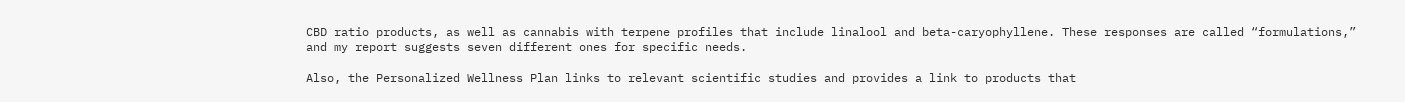CBD ratio products, as well as cannabis with terpene profiles that include linalool and beta-caryophyllene. These responses are called “formulations,” and my report suggests seven different ones for specific needs.

Also, the Personalized Wellness Plan links to relevant scientific studies and provides a link to products that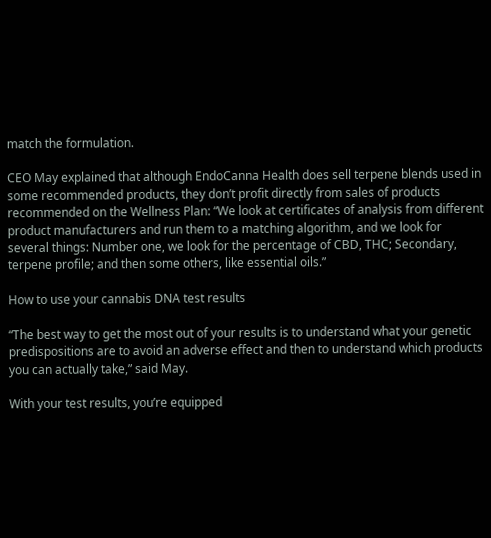match the formulation.

CEO May explained that although EndoCanna Health does sell terpene blends used in some recommended products, they don’t profit directly from sales of products recommended on the Wellness Plan: “We look at certificates of analysis from different product manufacturers and run them to a matching algorithm, and we look for several things: Number one, we look for the percentage of CBD, THC; Secondary, terpene profile; and then some others, like essential oils.”

How to use your cannabis DNA test results

“The best way to get the most out of your results is to understand what your genetic predispositions are to avoid an adverse effect and then to understand which products you can actually take,” said May.

With your test results, you’re equipped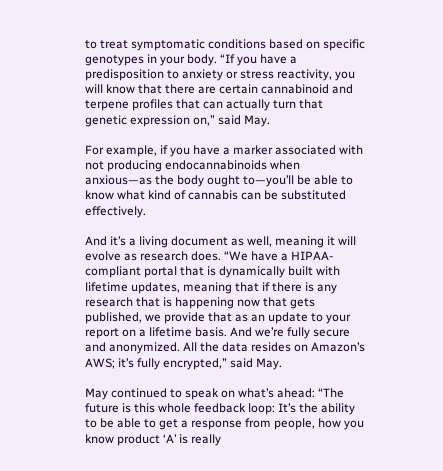to treat symptomatic conditions based on specific genotypes in your body. “If you have a predisposition to anxiety or stress reactivity, you will know that there are certain cannabinoid and terpene profiles that can actually turn that genetic expression on,” said May.

For example, if you have a marker associated with not producing endocannabinoids when anxious—as the body ought to—you’ll be able to know what kind of cannabis can be substituted effectively.

And it’s a living document as well, meaning it will evolve as research does. “We have a HIPAA-compliant portal that is dynamically built with lifetime updates, meaning that if there is any research that is happening now that gets published, we provide that as an update to your report on a lifetime basis. And we’re fully secure and anonymized. All the data resides on Amazon’s AWS; it’s fully encrypted,” said May.

May continued to speak on what’s ahead: “The future is this whole feedback loop: It’s the ability to be able to get a response from people, how you know product ‘A’ is really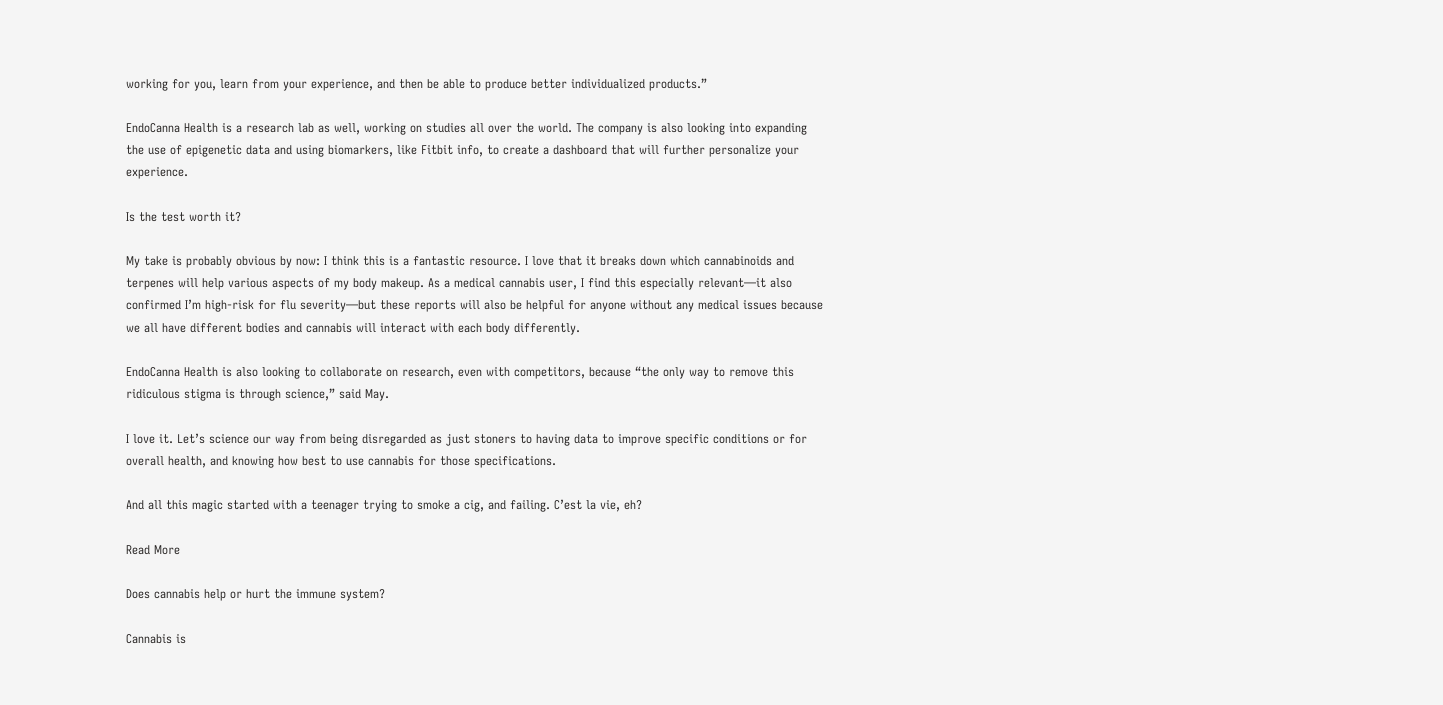working for you, learn from your experience, and then be able to produce better individualized products.”

EndoCanna Health is a research lab as well, working on studies all over the world. The company is also looking into expanding the use of epigenetic data and using biomarkers, like Fitbit info, to create a dashboard that will further personalize your experience.

Is the test worth it?

My take is probably obvious by now: I think this is a fantastic resource. I love that it breaks down which cannabinoids and terpenes will help various aspects of my body makeup. As a medical cannabis user, I find this especially relevant—it also confirmed I’m high-risk for flu severity—but these reports will also be helpful for anyone without any medical issues because we all have different bodies and cannabis will interact with each body differently.

EndoCanna Health is also looking to collaborate on research, even with competitors, because “the only way to remove this ridiculous stigma is through science,” said May.

I love it. Let’s science our way from being disregarded as just stoners to having data to improve specific conditions or for overall health, and knowing how best to use cannabis for those specifications.

And all this magic started with a teenager trying to smoke a cig, and failing. C’est la vie, eh?

Read More

Does cannabis help or hurt the immune system?

Cannabis is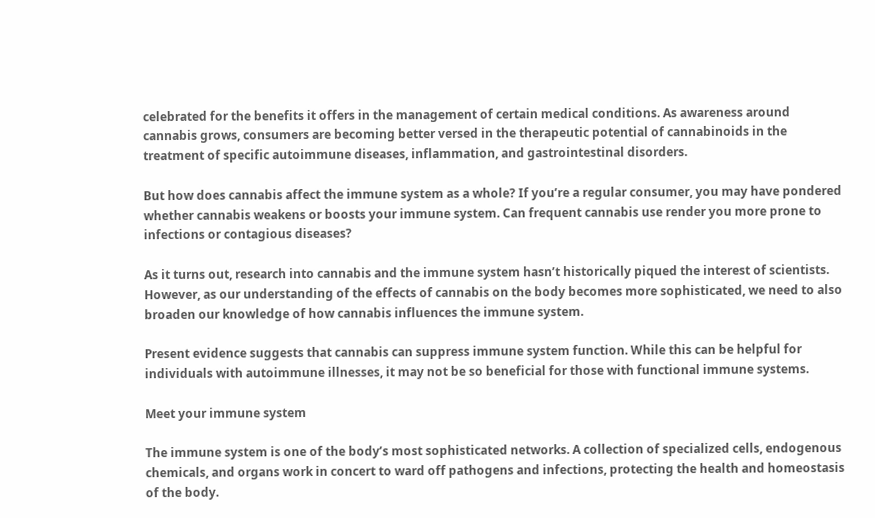celebrated for the benefits it offers in the management of certain medical conditions. As awareness around cannabis grows, consumers are becoming better versed in the therapeutic potential of cannabinoids in the treatment of specific autoimmune diseases, inflammation, and gastrointestinal disorders.

But how does cannabis affect the immune system as a whole? If you’re a regular consumer, you may have pondered whether cannabis weakens or boosts your immune system. Can frequent cannabis use render you more prone to infections or contagious diseases?

As it turns out, research into cannabis and the immune system hasn’t historically piqued the interest of scientists. However, as our understanding of the effects of cannabis on the body becomes more sophisticated, we need to also broaden our knowledge of how cannabis influences the immune system.

Present evidence suggests that cannabis can suppress immune system function. While this can be helpful for individuals with autoimmune illnesses, it may not be so beneficial for those with functional immune systems.

Meet your immune system

The immune system is one of the body’s most sophisticated networks. A collection of specialized cells, endogenous chemicals, and organs work in concert to ward off pathogens and infections, protecting the health and homeostasis of the body.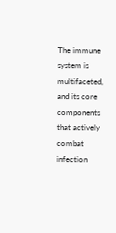The immune system is multifaceted, and its core components that actively combat infection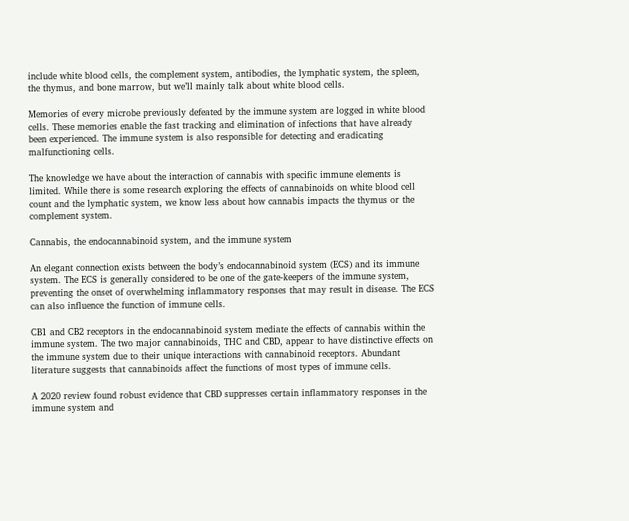include white blood cells, the complement system, antibodies, the lymphatic system, the spleen, the thymus, and bone marrow, but we’ll mainly talk about white blood cells.

Memories of every microbe previously defeated by the immune system are logged in white blood cells. These memories enable the fast tracking and elimination of infections that have already been experienced. The immune system is also responsible for detecting and eradicating malfunctioning cells.

The knowledge we have about the interaction of cannabis with specific immune elements is limited. While there is some research exploring the effects of cannabinoids on white blood cell count and the lymphatic system, we know less about how cannabis impacts the thymus or the complement system.

Cannabis, the endocannabinoid system, and the immune system

An elegant connection exists between the body’s endocannabinoid system (ECS) and its immune system. The ECS is generally considered to be one of the gate-keepers of the immune system, preventing the onset of overwhelming inflammatory responses that may result in disease. The ECS can also influence the function of immune cells.

CB1 and CB2 receptors in the endocannabinoid system mediate the effects of cannabis within the immune system. The two major cannabinoids, THC and CBD, appear to have distinctive effects on the immune system due to their unique interactions with cannabinoid receptors. Abundant literature suggests that cannabinoids affect the functions of most types of immune cells.

A 2020 review found robust evidence that CBD suppresses certain inflammatory responses in the immune system and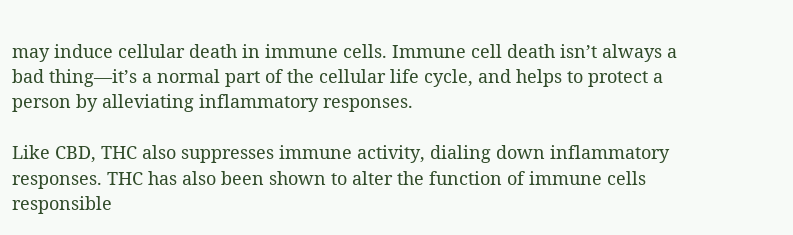may induce cellular death in immune cells. Immune cell death isn’t always a bad thing—it’s a normal part of the cellular life cycle, and helps to protect a person by alleviating inflammatory responses.

Like CBD, THC also suppresses immune activity, dialing down inflammatory responses. THC has also been shown to alter the function of immune cells responsible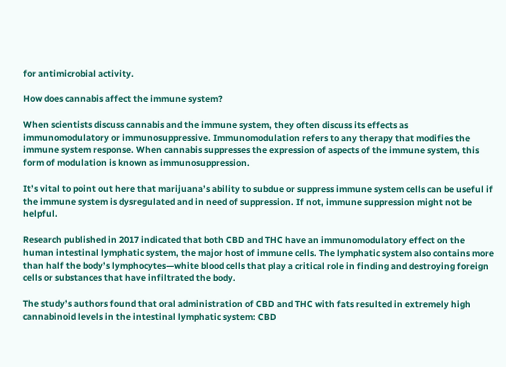for antimicrobial activity.

How does cannabis affect the immune system?

When scientists discuss cannabis and the immune system, they often discuss its effects as immunomodulatory or immunosuppressive. Immunomodulation refers to any therapy that modifies the immune system response. When cannabis suppresses the expression of aspects of the immune system, this form of modulation is known as immunosuppression.

It’s vital to point out here that marijuana’s ability to subdue or suppress immune system cells can be useful if the immune system is dysregulated and in need of suppression. If not, immune suppression might not be helpful.

Research published in 2017 indicated that both CBD and THC have an immunomodulatory effect on the human intestinal lymphatic system, the major host of immune cells. The lymphatic system also contains more than half the body’s lymphocytes—white blood cells that play a critical role in finding and destroying foreign cells or substances that have infiltrated the body.

The study’s authors found that oral administration of CBD and THC with fats resulted in extremely high cannabinoid levels in the intestinal lymphatic system: CBD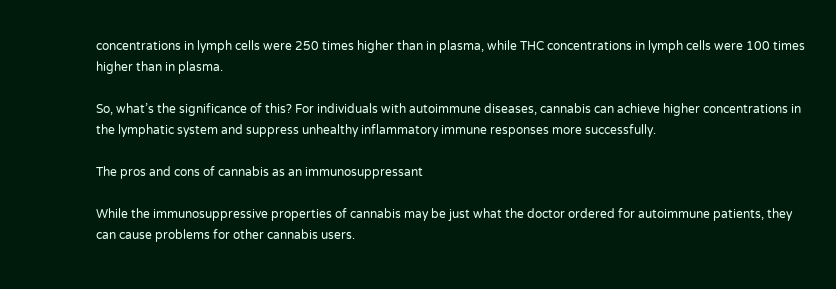concentrations in lymph cells were 250 times higher than in plasma, while THC concentrations in lymph cells were 100 times higher than in plasma.

So, what’s the significance of this? For individuals with autoimmune diseases, cannabis can achieve higher concentrations in the lymphatic system and suppress unhealthy inflammatory immune responses more successfully.

The pros and cons of cannabis as an immunosuppressant

While the immunosuppressive properties of cannabis may be just what the doctor ordered for autoimmune patients, they can cause problems for other cannabis users.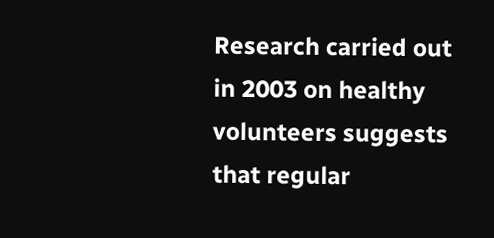Research carried out in 2003 on healthy volunteers suggests that regular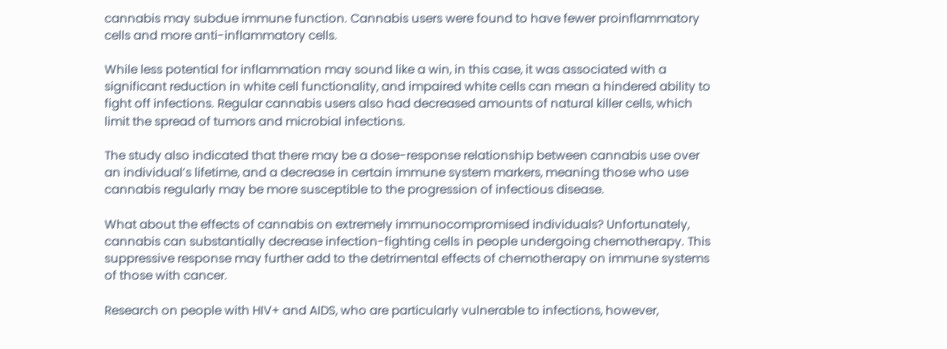cannabis may subdue immune function. Cannabis users were found to have fewer proinflammatory cells and more anti-inflammatory cells.

While less potential for inflammation may sound like a win, in this case, it was associated with a significant reduction in white cell functionality, and impaired white cells can mean a hindered ability to fight off infections. Regular cannabis users also had decreased amounts of natural killer cells, which limit the spread of tumors and microbial infections.

The study also indicated that there may be a dose-response relationship between cannabis use over an individual’s lifetime, and a decrease in certain immune system markers, meaning those who use cannabis regularly may be more susceptible to the progression of infectious disease.

What about the effects of cannabis on extremely immunocompromised individuals? Unfortunately, cannabis can substantially decrease infection-fighting cells in people undergoing chemotherapy. This suppressive response may further add to the detrimental effects of chemotherapy on immune systems of those with cancer.

Research on people with HIV+ and AIDS, who are particularly vulnerable to infections, however,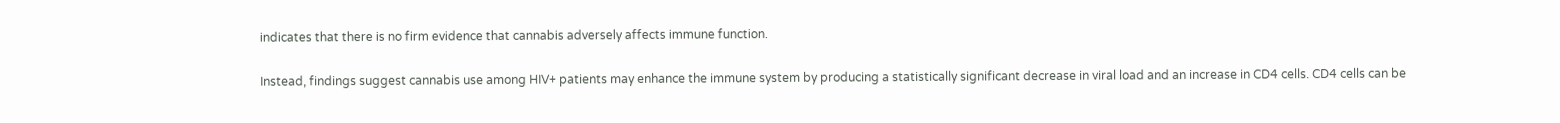indicates that there is no firm evidence that cannabis adversely affects immune function.

Instead, findings suggest cannabis use among HIV+ patients may enhance the immune system by producing a statistically significant decrease in viral load and an increase in CD4 cells. CD4 cells can be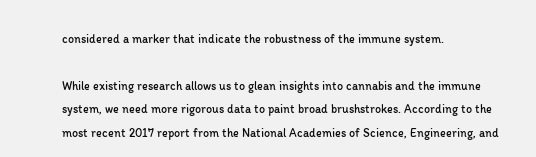considered a marker that indicate the robustness of the immune system.

While existing research allows us to glean insights into cannabis and the immune system, we need more rigorous data to paint broad brushstrokes. According to the most recent 2017 report from the National Academies of Science, Engineering, and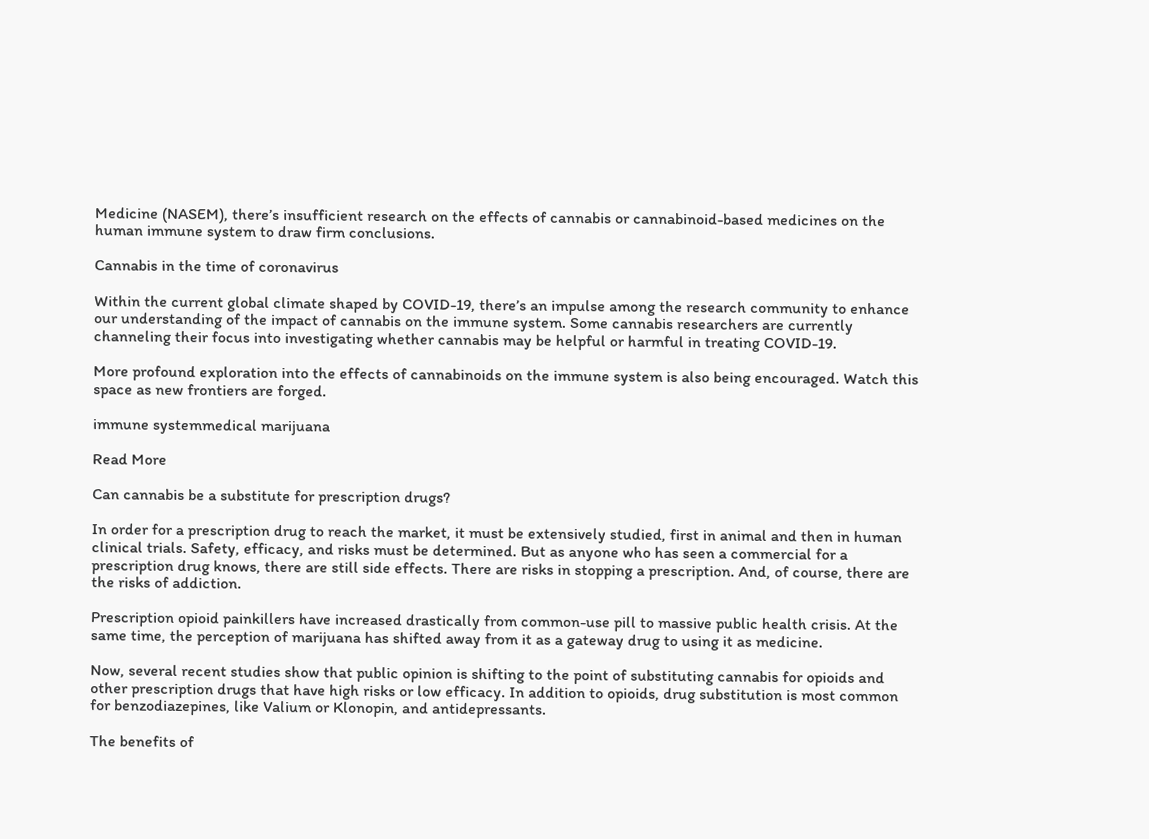Medicine (NASEM), there’s insufficient research on the effects of cannabis or cannabinoid-based medicines on the human immune system to draw firm conclusions.

Cannabis in the time of coronavirus

Within the current global climate shaped by COVID-19, there’s an impulse among the research community to enhance our understanding of the impact of cannabis on the immune system. Some cannabis researchers are currently channeling their focus into investigating whether cannabis may be helpful or harmful in treating COVID-19.

More profound exploration into the effects of cannabinoids on the immune system is also being encouraged. Watch this space as new frontiers are forged.

immune systemmedical marijuana

Read More

Can cannabis be a substitute for prescription drugs?

In order for a prescription drug to reach the market, it must be extensively studied, first in animal and then in human clinical trials. Safety, efficacy, and risks must be determined. But as anyone who has seen a commercial for a prescription drug knows, there are still side effects. There are risks in stopping a prescription. And, of course, there are the risks of addiction.

Prescription opioid painkillers have increased drastically from common-use pill to massive public health crisis. At the same time, the perception of marijuana has shifted away from it as a gateway drug to using it as medicine.

Now, several recent studies show that public opinion is shifting to the point of substituting cannabis for opioids and other prescription drugs that have high risks or low efficacy. In addition to opioids, drug substitution is most common for benzodiazepines, like Valium or Klonopin, and antidepressants.

The benefits of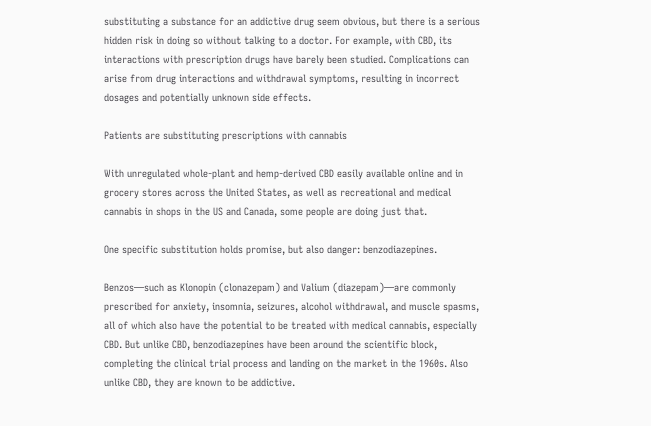substituting a substance for an addictive drug seem obvious, but there is a serious hidden risk in doing so without talking to a doctor. For example, with CBD, its interactions with prescription drugs have barely been studied. Complications can arise from drug interactions and withdrawal symptoms, resulting in incorrect dosages and potentially unknown side effects.

Patients are substituting prescriptions with cannabis

With unregulated whole-plant and hemp-derived CBD easily available online and in grocery stores across the United States, as well as recreational and medical cannabis in shops in the US and Canada, some people are doing just that.

One specific substitution holds promise, but also danger: benzodiazepines.

Benzos—such as Klonopin (clonazepam) and Valium (diazepam)—are commonly prescribed for anxiety, insomnia, seizures, alcohol withdrawal, and muscle spasms, all of which also have the potential to be treated with medical cannabis, especially CBD. But unlike CBD, benzodiazepines have been around the scientific block, completing the clinical trial process and landing on the market in the 1960s. Also unlike CBD, they are known to be addictive.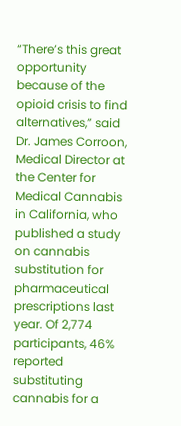“There’s this great opportunity because of the opioid crisis to find alternatives,” said Dr. James Corroon, Medical Director at the Center for Medical Cannabis in California, who published a study on cannabis substitution for pharmaceutical prescriptions last year. Of 2,774 participants, 46% reported substituting cannabis for a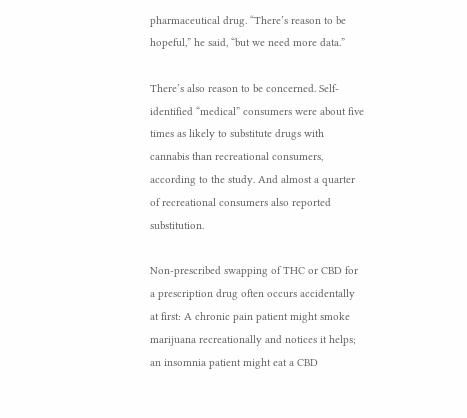pharmaceutical drug. “There’s reason to be hopeful,” he said, “but we need more data.”

There’s also reason to be concerned. Self-identified “medical” consumers were about five times as likely to substitute drugs with cannabis than recreational consumers, according to the study. And almost a quarter of recreational consumers also reported substitution.

Non-prescribed swapping of THC or CBD for a prescription drug often occurs accidentally at first: A chronic pain patient might smoke marijuana recreationally and notices it helps; an insomnia patient might eat a CBD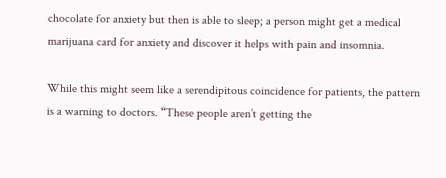chocolate for anxiety but then is able to sleep; a person might get a medical marijuana card for anxiety and discover it helps with pain and insomnia.

While this might seem like a serendipitous coincidence for patients, the pattern is a warning to doctors. “These people aren’t getting the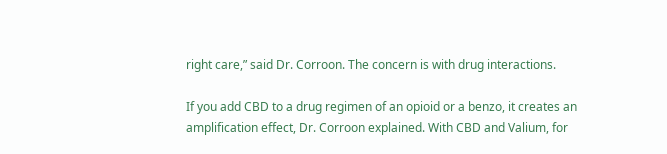right care,” said Dr. Corroon. The concern is with drug interactions.

If you add CBD to a drug regimen of an opioid or a benzo, it creates an amplification effect, Dr. Corroon explained. With CBD and Valium, for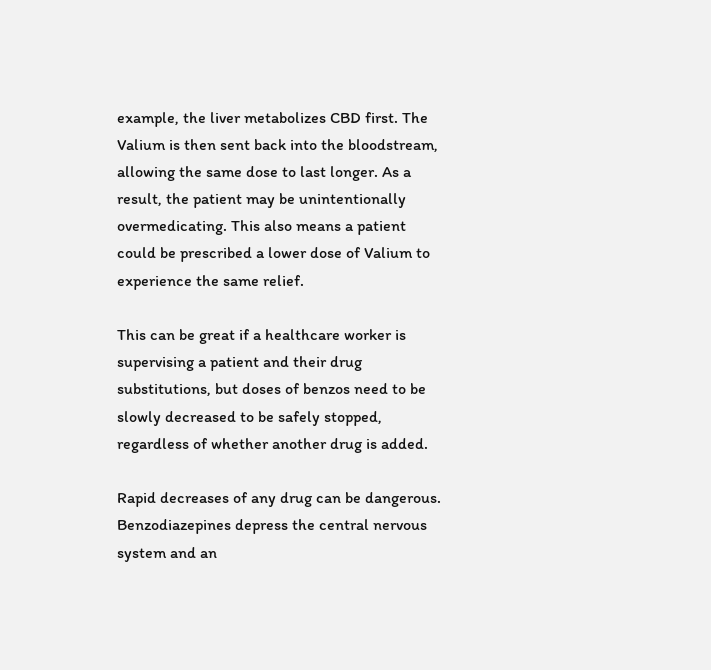example, the liver metabolizes CBD first. The Valium is then sent back into the bloodstream, allowing the same dose to last longer. As a result, the patient may be unintentionally overmedicating. This also means a patient could be prescribed a lower dose of Valium to experience the same relief.

This can be great if a healthcare worker is supervising a patient and their drug substitutions, but doses of benzos need to be slowly decreased to be safely stopped, regardless of whether another drug is added.

Rapid decreases of any drug can be dangerous. Benzodiazepines depress the central nervous system and an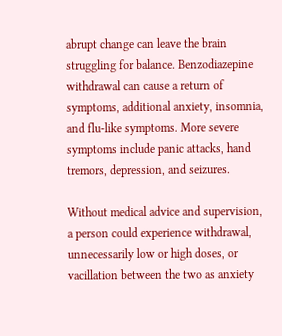abrupt change can leave the brain struggling for balance. Benzodiazepine withdrawal can cause a return of symptoms, additional anxiety, insomnia, and flu-like symptoms. More severe symptoms include panic attacks, hand tremors, depression, and seizures.

Without medical advice and supervision, a person could experience withdrawal, unnecessarily low or high doses, or vacillation between the two as anxiety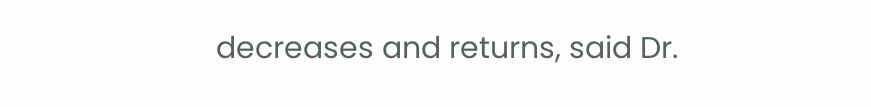decreases and returns, said Dr.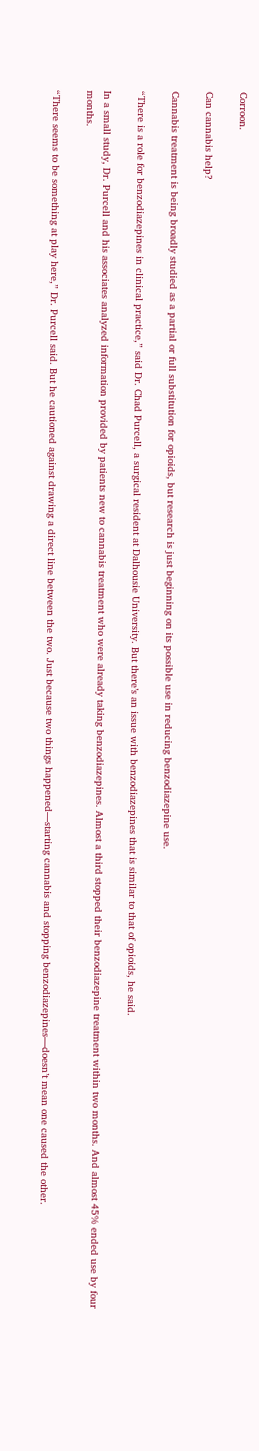Corroon.

Can cannabis help?

Cannabis treatment is being broadly studied as a partial or full substitution for opioids, but research is just beginning on its possible use in reducing benzodiazepine use.

“There is a role for benzodiazepines in clinical practice,” said Dr. Chad Purcell, a surgical resident at Dalhousie University. But there’s an issue with benzodiazepines that is similar to that of opioids, he said.

In a small study, Dr. Purcell and his associates analyzed information provided by patients new to cannabis treatment who were already taking benzodiazepines. Almost a third stopped their benzodiazepine treatment within two months. And almost 45% ended use by four months.

“There seems to be something at play here,” Dr. Purcell said. But he cautioned against drawing a direct line between the two. Just because two things happened—starting cannabis and stopping benzodiazepines—doesn’t mean one caused the other.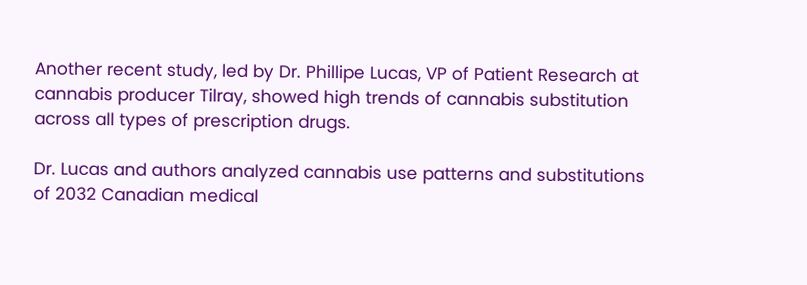Another recent study, led by Dr. Phillipe Lucas, VP of Patient Research at cannabis producer Tilray, showed high trends of cannabis substitution across all types of prescription drugs.

Dr. Lucas and authors analyzed cannabis use patterns and substitutions of 2032 Canadian medical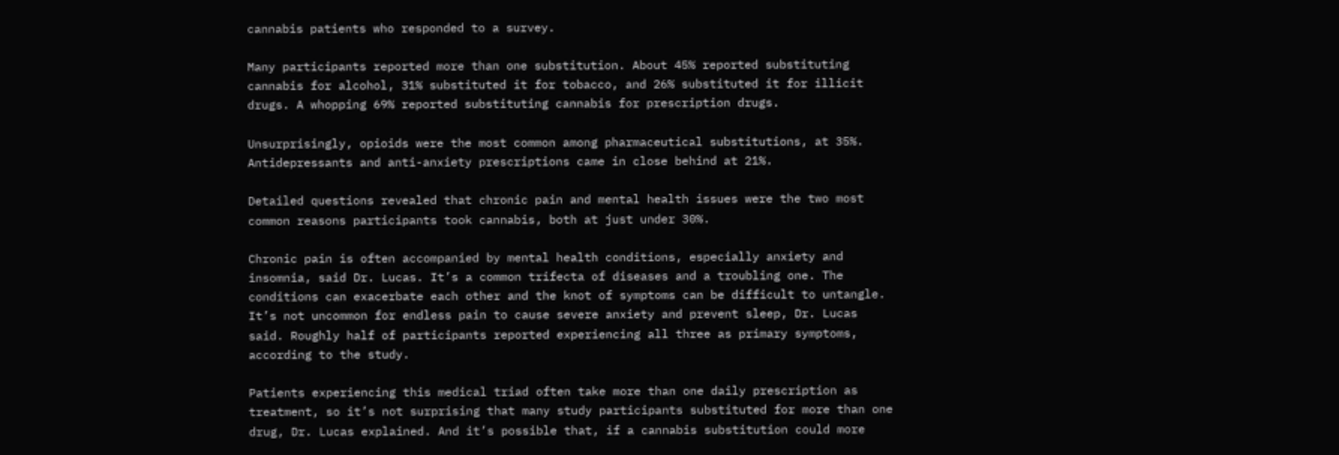cannabis patients who responded to a survey.

Many participants reported more than one substitution. About 45% reported substituting cannabis for alcohol, 31% substituted it for tobacco, and 26% substituted it for illicit drugs. A whopping 69% reported substituting cannabis for prescription drugs.

Unsurprisingly, opioids were the most common among pharmaceutical substitutions, at 35%. Antidepressants and anti-anxiety prescriptions came in close behind at 21%.

Detailed questions revealed that chronic pain and mental health issues were the two most common reasons participants took cannabis, both at just under 30%.

Chronic pain is often accompanied by mental health conditions, especially anxiety and insomnia, said Dr. Lucas. It’s a common trifecta of diseases and a troubling one. The conditions can exacerbate each other and the knot of symptoms can be difficult to untangle. It’s not uncommon for endless pain to cause severe anxiety and prevent sleep, Dr. Lucas said. Roughly half of participants reported experiencing all three as primary symptoms, according to the study.

Patients experiencing this medical triad often take more than one daily prescription as treatment, so it’s not surprising that many study participants substituted for more than one drug, Dr. Lucas explained. And it’s possible that, if a cannabis substitution could more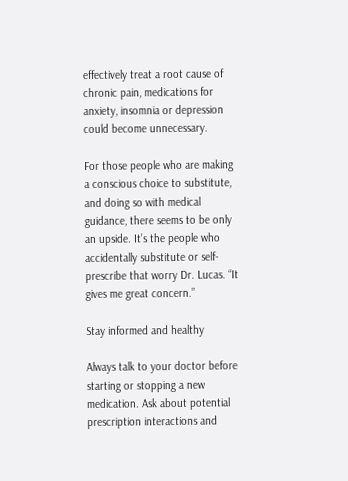effectively treat a root cause of chronic pain, medications for anxiety, insomnia or depression could become unnecessary.

For those people who are making a conscious choice to substitute, and doing so with medical guidance, there seems to be only an upside. It’s the people who accidentally substitute or self-prescribe that worry Dr. Lucas. “It gives me great concern.”

Stay informed and healthy

Always talk to your doctor before starting or stopping a new medication. Ask about potential prescription interactions and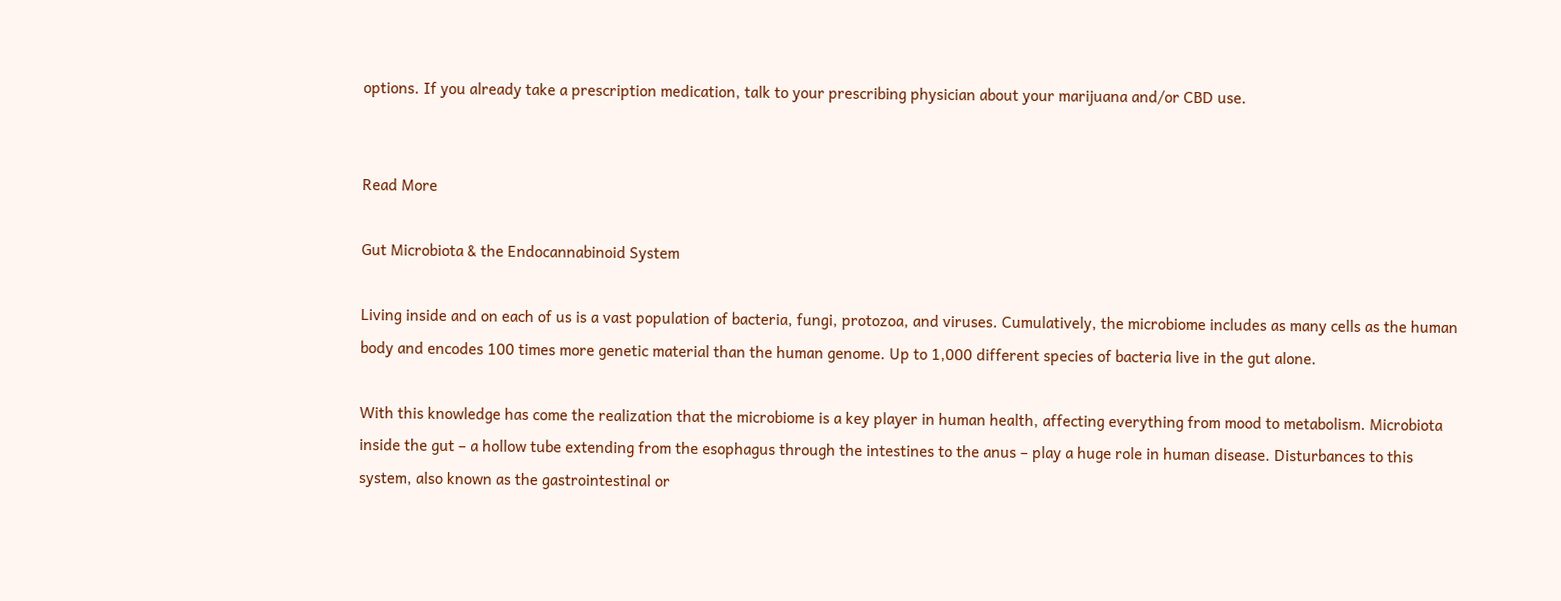options. If you already take a prescription medication, talk to your prescribing physician about your marijuana and/or CBD use.


Read More

Gut Microbiota & the Endocannabinoid System

Living inside and on each of us is a vast population of bacteria, fungi, protozoa, and viruses. Cumulatively, the microbiome includes as many cells as the human body and encodes 100 times more genetic material than the human genome. Up to 1,000 different species of bacteria live in the gut alone.

With this knowledge has come the realization that the microbiome is a key player in human health, affecting everything from mood to metabolism. Microbiota inside the gut – a hollow tube extending from the esophagus through the intestines to the anus – play a huge role in human disease. Disturbances to this system, also known as the gastrointestinal or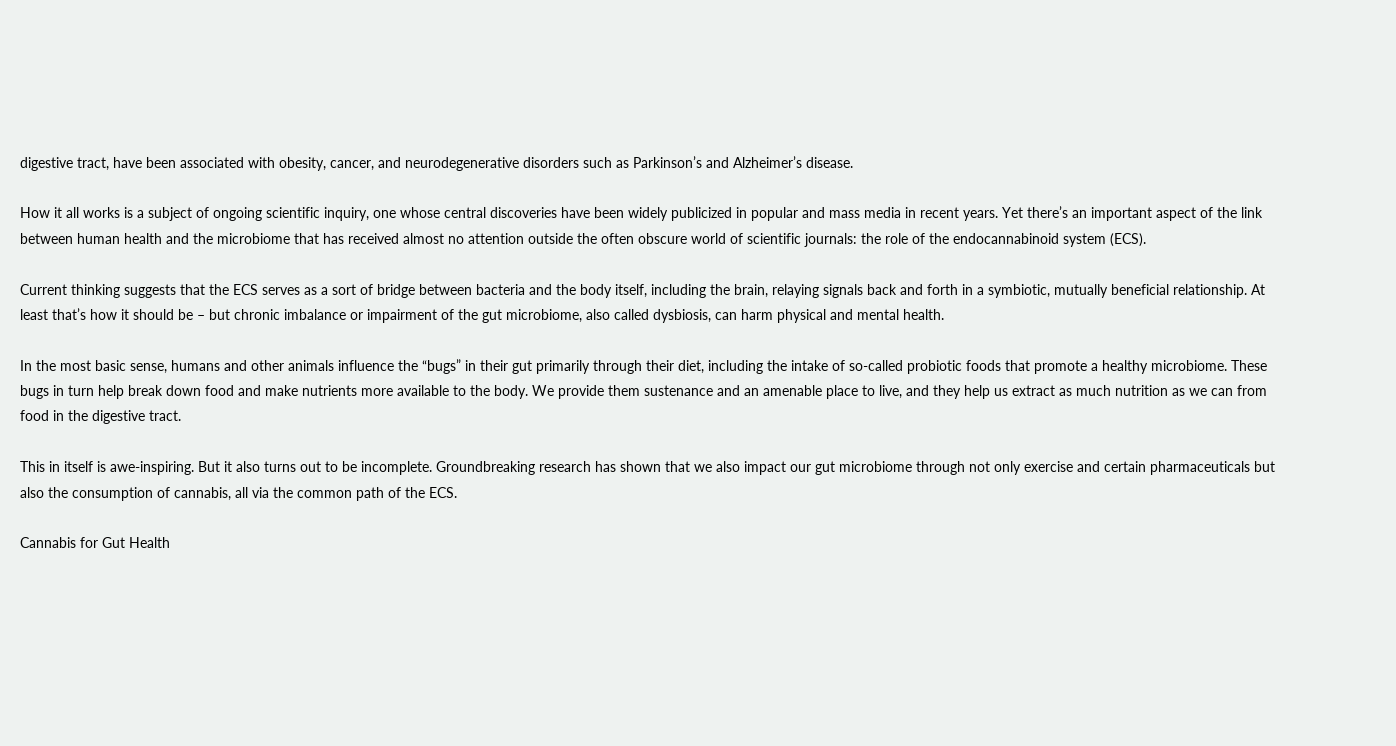digestive tract, have been associated with obesity, cancer, and neurodegenerative disorders such as Parkinson’s and Alzheimer’s disease.

How it all works is a subject of ongoing scientific inquiry, one whose central discoveries have been widely publicized in popular and mass media in recent years. Yet there’s an important aspect of the link between human health and the microbiome that has received almost no attention outside the often obscure world of scientific journals: the role of the endocannabinoid system (ECS).

Current thinking suggests that the ECS serves as a sort of bridge between bacteria and the body itself, including the brain, relaying signals back and forth in a symbiotic, mutually beneficial relationship. At least that’s how it should be – but chronic imbalance or impairment of the gut microbiome, also called dysbiosis, can harm physical and mental health.

In the most basic sense, humans and other animals influence the “bugs” in their gut primarily through their diet, including the intake of so-called probiotic foods that promote a healthy microbiome. These bugs in turn help break down food and make nutrients more available to the body. We provide them sustenance and an amenable place to live, and they help us extract as much nutrition as we can from food in the digestive tract.

This in itself is awe-inspiring. But it also turns out to be incomplete. Groundbreaking research has shown that we also impact our gut microbiome through not only exercise and certain pharmaceuticals but also the consumption of cannabis, all via the common path of the ECS.

Cannabis for Gut Health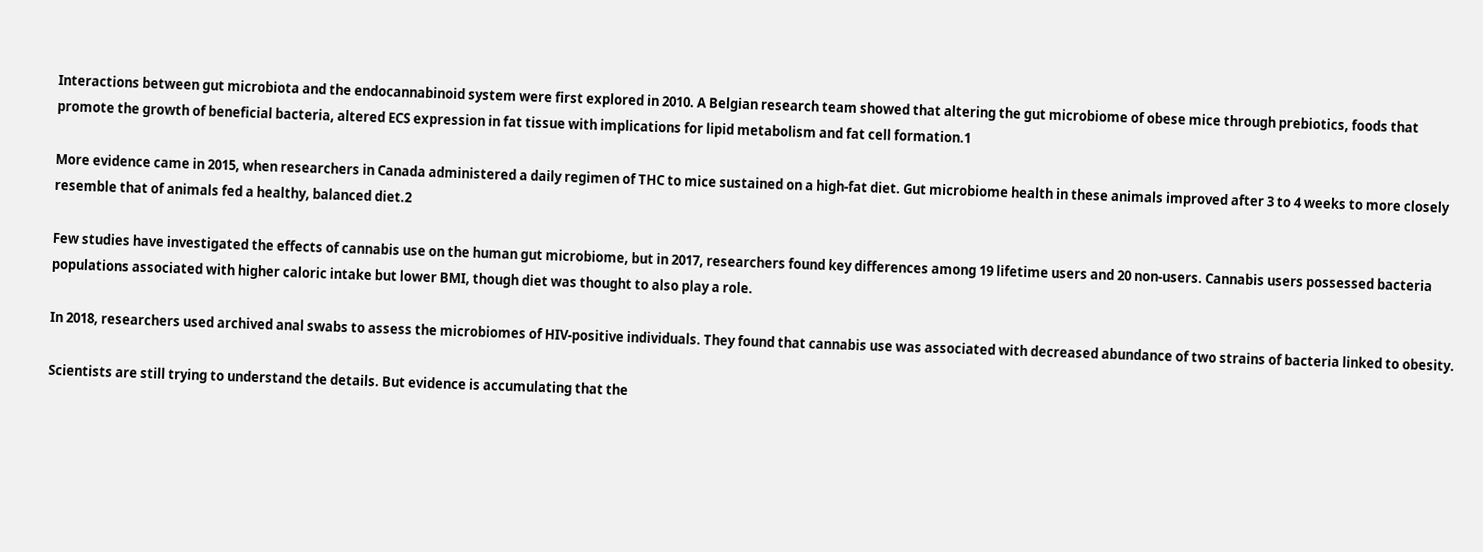Interactions between gut microbiota and the endocannabinoid system were first explored in 2010. A Belgian research team showed that altering the gut microbiome of obese mice through prebiotics, foods that promote the growth of beneficial bacteria, altered ECS expression in fat tissue with implications for lipid metabolism and fat cell formation.1

More evidence came in 2015, when researchers in Canada administered a daily regimen of THC to mice sustained on a high-fat diet. Gut microbiome health in these animals improved after 3 to 4 weeks to more closely resemble that of animals fed a healthy, balanced diet.2

Few studies have investigated the effects of cannabis use on the human gut microbiome, but in 2017, researchers found key differences among 19 lifetime users and 20 non-users. Cannabis users possessed bacteria populations associated with higher caloric intake but lower BMI, though diet was thought to also play a role.

In 2018, researchers used archived anal swabs to assess the microbiomes of HIV-positive individuals. They found that cannabis use was associated with decreased abundance of two strains of bacteria linked to obesity.

Scientists are still trying to understand the details. But evidence is accumulating that the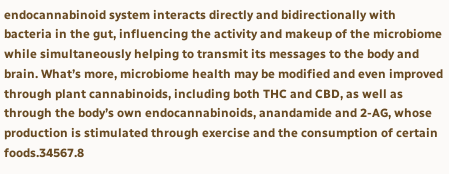endocannabinoid system interacts directly and bidirectionally with bacteria in the gut, influencing the activity and makeup of the microbiome while simultaneously helping to transmit its messages to the body and brain. What’s more, microbiome health may be modified and even improved through plant cannabinoids, including both THC and CBD, as well as through the body’s own endocannabinoids, anandamide and 2-AG, whose production is stimulated through exercise and the consumption of certain foods.34567.8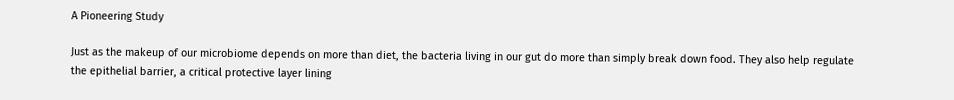A Pioneering Study

Just as the makeup of our microbiome depends on more than diet, the bacteria living in our gut do more than simply break down food. They also help regulate the epithelial barrier, a critical protective layer lining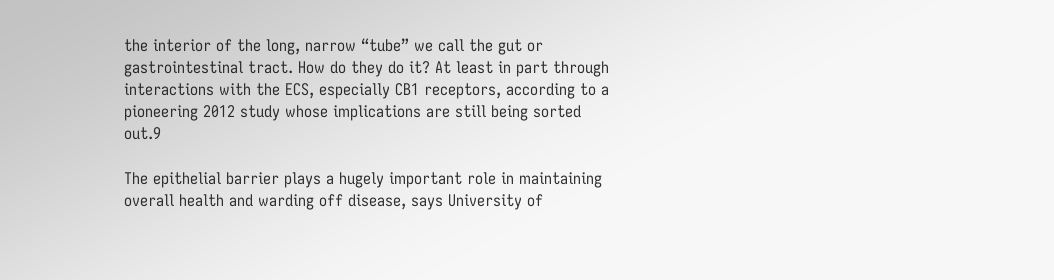the interior of the long, narrow “tube” we call the gut or gastrointestinal tract. How do they do it? At least in part through interactions with the ECS, especially CB1 receptors, according to a pioneering 2012 study whose implications are still being sorted out.9

The epithelial barrier plays a hugely important role in maintaining overall health and warding off disease, says University of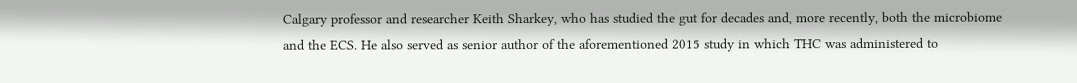Calgary professor and researcher Keith Sharkey, who has studied the gut for decades and, more recently, both the microbiome and the ECS. He also served as senior author of the aforementioned 2015 study in which THC was administered to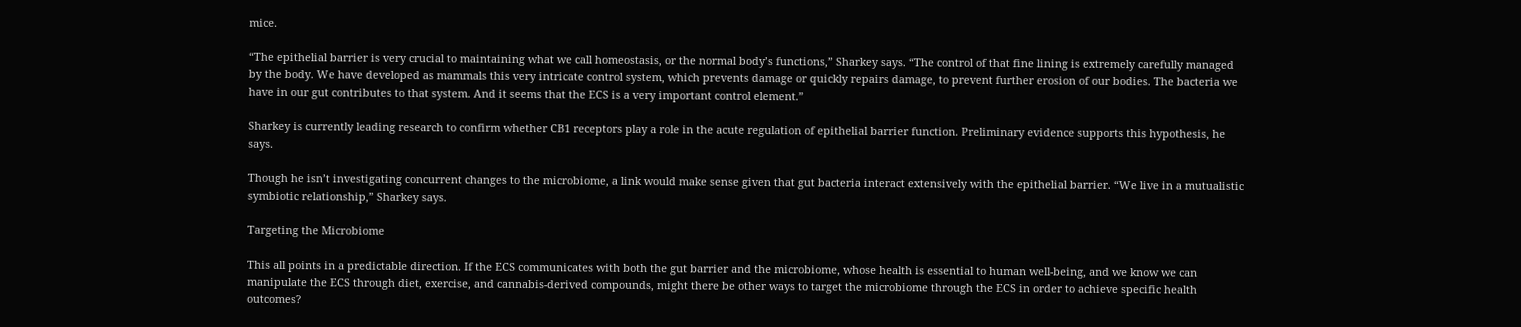mice.

“The epithelial barrier is very crucial to maintaining what we call homeostasis, or the normal body’s functions,” Sharkey says. “The control of that fine lining is extremely carefully managed by the body. We have developed as mammals this very intricate control system, which prevents damage or quickly repairs damage, to prevent further erosion of our bodies. The bacteria we have in our gut contributes to that system. And it seems that the ECS is a very important control element.”

Sharkey is currently leading research to confirm whether CB1 receptors play a role in the acute regulation of epithelial barrier function. Preliminary evidence supports this hypothesis, he says.

Though he isn’t investigating concurrent changes to the microbiome, a link would make sense given that gut bacteria interact extensively with the epithelial barrier. “We live in a mutualistic symbiotic relationship,” Sharkey says.

Targeting the Microbiome

This all points in a predictable direction. If the ECS communicates with both the gut barrier and the microbiome, whose health is essential to human well-being, and we know we can manipulate the ECS through diet, exercise, and cannabis-derived compounds, might there be other ways to target the microbiome through the ECS in order to achieve specific health outcomes?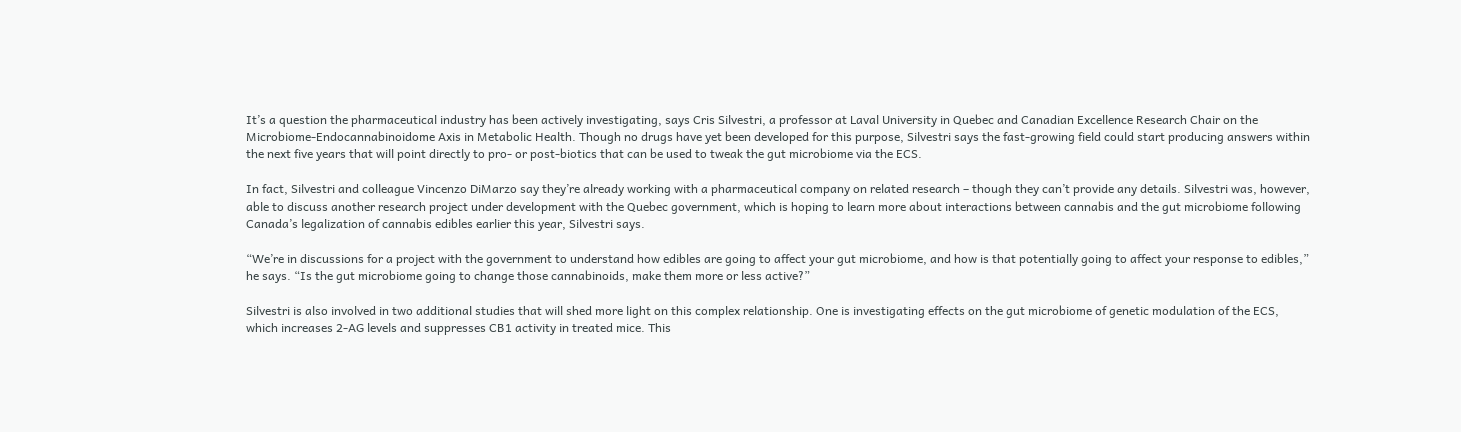It’s a question the pharmaceutical industry has been actively investigating, says Cris Silvestri, a professor at Laval University in Quebec and Canadian Excellence Research Chair on the Microbiome-Endocannabinoidome Axis in Metabolic Health. Though no drugs have yet been developed for this purpose, Silvestri says the fast-growing field could start producing answers within the next five years that will point directly to pro- or post-biotics that can be used to tweak the gut microbiome via the ECS.

In fact, Silvestri and colleague Vincenzo DiMarzo say they’re already working with a pharmaceutical company on related research – though they can’t provide any details. Silvestri was, however, able to discuss another research project under development with the Quebec government, which is hoping to learn more about interactions between cannabis and the gut microbiome following Canada’s legalization of cannabis edibles earlier this year, Silvestri says.

“We’re in discussions for a project with the government to understand how edibles are going to affect your gut microbiome, and how is that potentially going to affect your response to edibles,” he says. “Is the gut microbiome going to change those cannabinoids, make them more or less active?”

Silvestri is also involved in two additional studies that will shed more light on this complex relationship. One is investigating effects on the gut microbiome of genetic modulation of the ECS, which increases 2-AG levels and suppresses CB1 activity in treated mice. This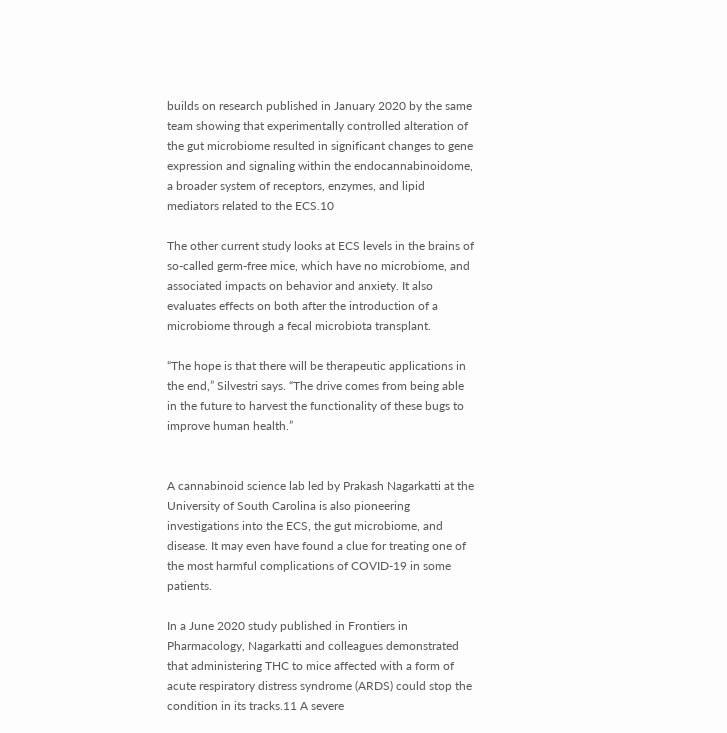builds on research published in January 2020 by the same team showing that experimentally controlled alteration of the gut microbiome resulted in significant changes to gene expression and signaling within the endocannabinoidome, a broader system of receptors, enzymes, and lipid mediators related to the ECS.10

The other current study looks at ECS levels in the brains of so-called germ-free mice, which have no microbiome, and associated impacts on behavior and anxiety. It also evaluates effects on both after the introduction of a microbiome through a fecal microbiota transplant.

“The hope is that there will be therapeutic applications in the end,” Silvestri says. “The drive comes from being able in the future to harvest the functionality of these bugs to improve human health.”


A cannabinoid science lab led by Prakash Nagarkatti at the University of South Carolina is also pioneering investigations into the ECS, the gut microbiome, and disease. It may even have found a clue for treating one of the most harmful complications of COVID-19 in some patients.

In a June 2020 study published in Frontiers in Pharmacology, Nagarkatti and colleagues demonstrated that administering THC to mice affected with a form of acute respiratory distress syndrome (ARDS) could stop the condition in its tracks.11 A severe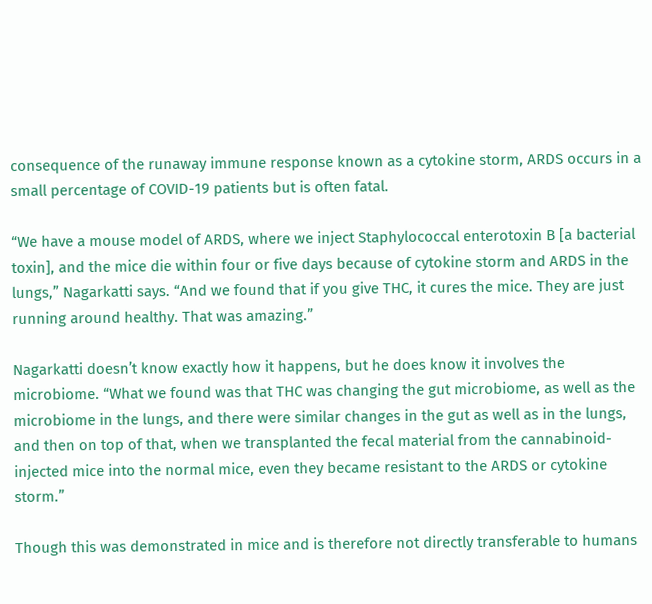consequence of the runaway immune response known as a cytokine storm, ARDS occurs in a small percentage of COVID-19 patients but is often fatal.

“We have a mouse model of ARDS, where we inject Staphylococcal enterotoxin B [a bacterial toxin], and the mice die within four or five days because of cytokine storm and ARDS in the lungs,” Nagarkatti says. “And we found that if you give THC, it cures the mice. They are just running around healthy. That was amazing.”

Nagarkatti doesn’t know exactly how it happens, but he does know it involves the microbiome. “What we found was that THC was changing the gut microbiome, as well as the microbiome in the lungs, and there were similar changes in the gut as well as in the lungs, and then on top of that, when we transplanted the fecal material from the cannabinoid-injected mice into the normal mice, even they became resistant to the ARDS or cytokine storm.”

Though this was demonstrated in mice and is therefore not directly transferable to humans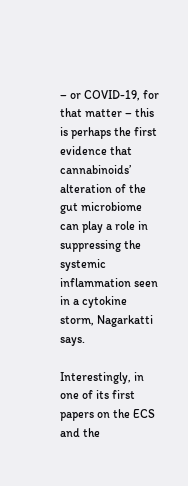– or COVID-19, for that matter – this is perhaps the first evidence that cannabinoids’ alteration of the gut microbiome can play a role in suppressing the systemic inflammation seen in a cytokine storm, Nagarkatti says.

Interestingly, in one of its first papers on the ECS and the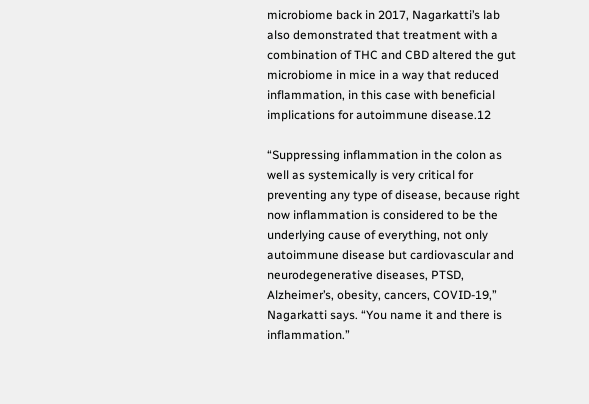microbiome back in 2017, Nagarkatti’s lab also demonstrated that treatment with a combination of THC and CBD altered the gut microbiome in mice in a way that reduced inflammation, in this case with beneficial implications for autoimmune disease.12

“Suppressing inflammation in the colon as well as systemically is very critical for preventing any type of disease, because right now inflammation is considered to be the underlying cause of everything, not only autoimmune disease but cardiovascular and neurodegenerative diseases, PTSD, Alzheimer’s, obesity, cancers, COVID-19,” Nagarkatti says. “You name it and there is inflammation.”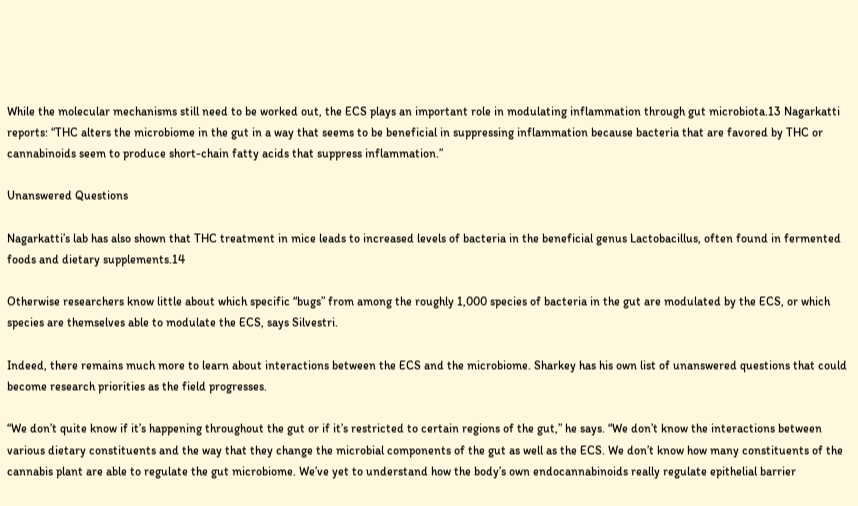While the molecular mechanisms still need to be worked out, the ECS plays an important role in modulating inflammation through gut microbiota.13 Nagarkatti reports: “THC alters the microbiome in the gut in a way that seems to be beneficial in suppressing inflammation because bacteria that are favored by THC or cannabinoids seem to produce short-chain fatty acids that suppress inflammation.”

Unanswered Questions

Nagarkatti’s lab has also shown that THC treatment in mice leads to increased levels of bacteria in the beneficial genus Lactobacillus, often found in fermented foods and dietary supplements.14

Otherwise researchers know little about which specific “bugs” from among the roughly 1,000 species of bacteria in the gut are modulated by the ECS, or which species are themselves able to modulate the ECS, says Silvestri.

Indeed, there remains much more to learn about interactions between the ECS and the microbiome. Sharkey has his own list of unanswered questions that could become research priorities as the field progresses.

“We don’t quite know if it’s happening throughout the gut or if it’s restricted to certain regions of the gut,” he says. “We don’t know the interactions between various dietary constituents and the way that they change the microbial components of the gut as well as the ECS. We don’t know how many constituents of the cannabis plant are able to regulate the gut microbiome. We’ve yet to understand how the body’s own endocannabinoids really regulate epithelial barrier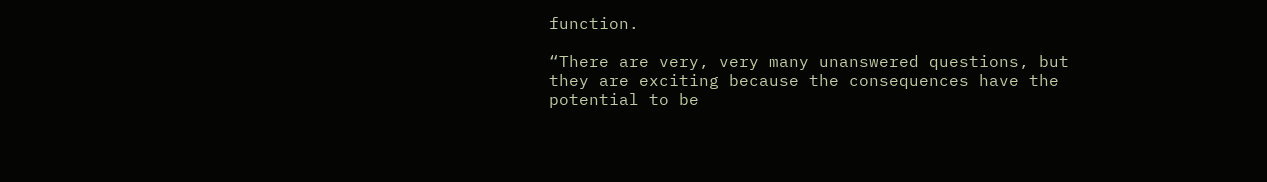function.

“There are very, very many unanswered questions, but they are exciting because the consequences have the potential to be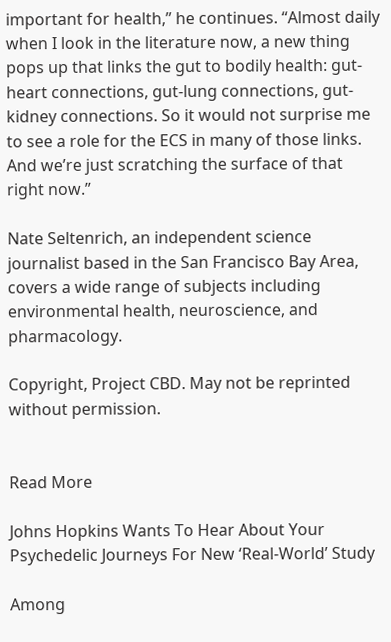important for health,” he continues. “Almost daily when I look in the literature now, a new thing pops up that links the gut to bodily health: gut-heart connections, gut-lung connections, gut-kidney connections. So it would not surprise me to see a role for the ECS in many of those links. And we’re just scratching the surface of that right now.”

Nate Seltenrich, an independent science journalist based in the San Francisco Bay Area, covers a wide range of subjects including environmental health, neuroscience, and pharmacology.

Copyright, Project CBD. May not be reprinted without permission.


Read More

Johns Hopkins Wants To Hear About Your Psychedelic Journeys For New ‘Real-World’ Study

Among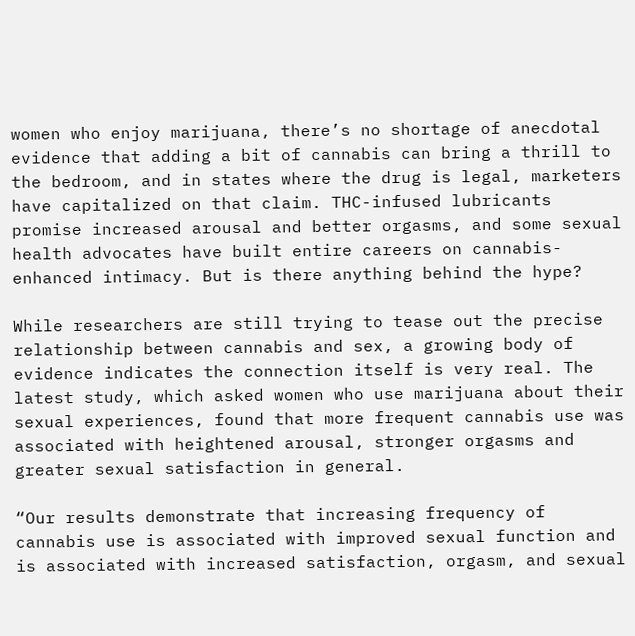women who enjoy marijuana, there’s no shortage of anecdotal evidence that adding a bit of cannabis can bring a thrill to the bedroom, and in states where the drug is legal, marketers have capitalized on that claim. THC-infused lubricants promise increased arousal and better orgasms, and some sexual health advocates have built entire careers on cannabis-enhanced intimacy. But is there anything behind the hype?

While researchers are still trying to tease out the precise relationship between cannabis and sex, a growing body of evidence indicates the connection itself is very real. The latest study, which asked women who use marijuana about their sexual experiences, found that more frequent cannabis use was associated with heightened arousal, stronger orgasms and greater sexual satisfaction in general.

“Our results demonstrate that increasing frequency of cannabis use is associated with improved sexual function and is associated with increased satisfaction, orgasm, and sexual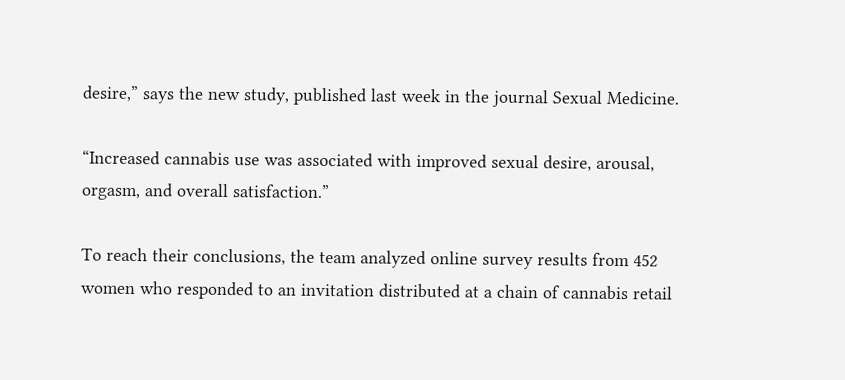desire,” says the new study, published last week in the journal Sexual Medicine.

“Increased cannabis use was associated with improved sexual desire, arousal, orgasm, and overall satisfaction.”

To reach their conclusions, the team analyzed online survey results from 452 women who responded to an invitation distributed at a chain of cannabis retail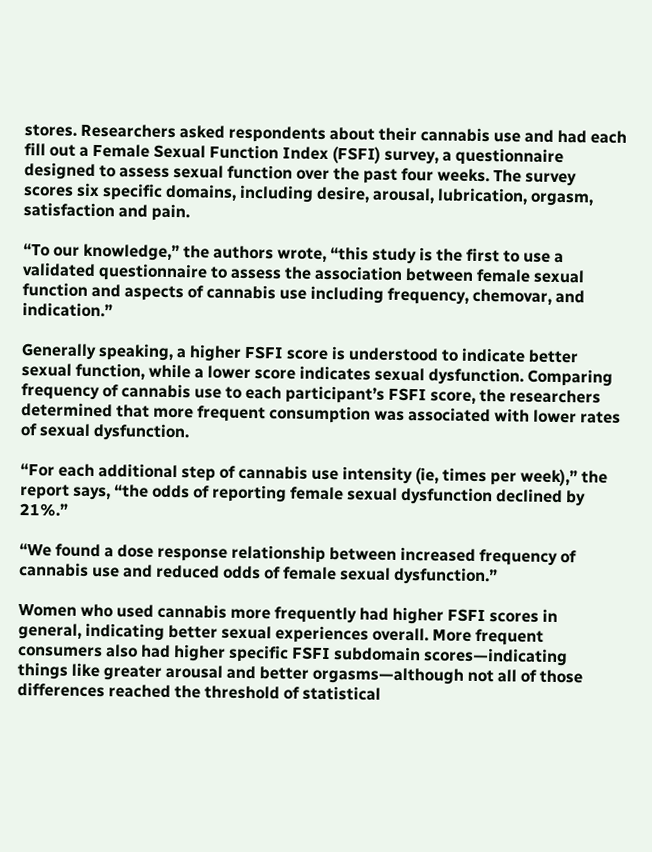stores. Researchers asked respondents about their cannabis use and had each fill out a Female Sexual Function Index (FSFI) survey, a questionnaire designed to assess sexual function over the past four weeks. The survey scores six specific domains, including desire, arousal, lubrication, orgasm, satisfaction and pain.

“To our knowledge,” the authors wrote, “this study is the first to use a validated questionnaire to assess the association between female sexual function and aspects of cannabis use including frequency, chemovar, and indication.”

Generally speaking, a higher FSFI score is understood to indicate better sexual function, while a lower score indicates sexual dysfunction. Comparing frequency of cannabis use to each participant’s FSFI score, the researchers determined that more frequent consumption was associated with lower rates of sexual dysfunction.

“For each additional step of cannabis use intensity (ie, times per week),” the report says, “the odds of reporting female sexual dysfunction declined by 21%.”

“We found a dose response relationship between increased frequency of cannabis use and reduced odds of female sexual dysfunction.”

Women who used cannabis more frequently had higher FSFI scores in general, indicating better sexual experiences overall. More frequent consumers also had higher specific FSFI subdomain scores—indicating things like greater arousal and better orgasms—although not all of those differences reached the threshold of statistical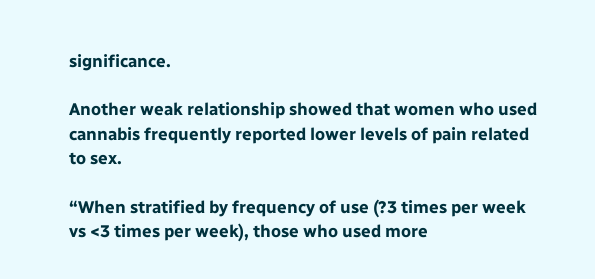significance.

Another weak relationship showed that women who used cannabis frequently reported lower levels of pain related to sex.

“When stratified by frequency of use (?3 times per week vs <3 times per week), those who used more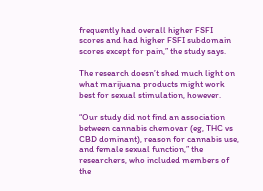frequently had overall higher FSFI scores and had higher FSFI subdomain scores except for pain,” the study says.

The research doesn’t shed much light on what marijuana products might work best for sexual stimulation, however.

“Our study did not find an association between cannabis chemovar (eg, THC vs CBD dominant), reason for cannabis use, and female sexual function,” the researchers, who included members of the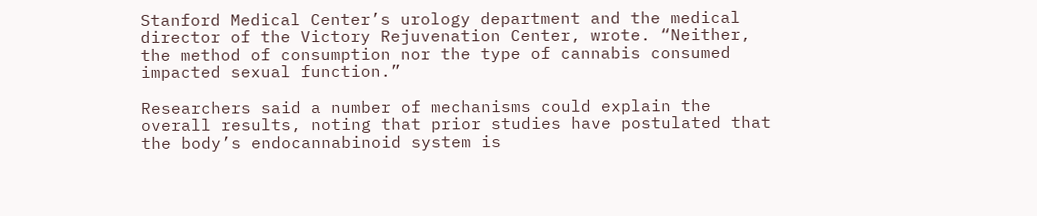Stanford Medical Center’s urology department and the medical director of the Victory Rejuvenation Center, wrote. “Neither, the method of consumption nor the type of cannabis consumed impacted sexual function.”

Researchers said a number of mechanisms could explain the overall results, noting that prior studies have postulated that the body’s endocannabinoid system is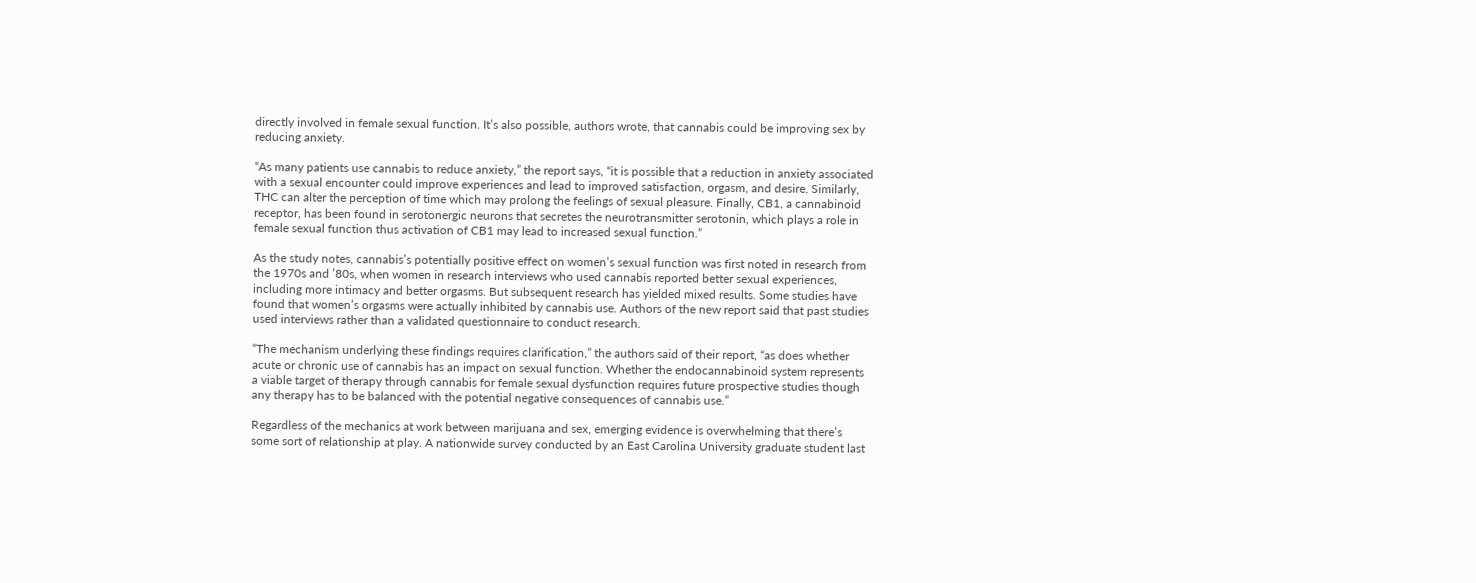directly involved in female sexual function. It’s also possible, authors wrote, that cannabis could be improving sex by reducing anxiety.

“As many patients use cannabis to reduce anxiety,” the report says, “it is possible that a reduction in anxiety associated with a sexual encounter could improve experiences and lead to improved satisfaction, orgasm, and desire. Similarly, THC can alter the perception of time which may prolong the feelings of sexual pleasure. Finally, CB1, a cannabinoid receptor, has been found in serotonergic neurons that secretes the neurotransmitter serotonin, which plays a role in female sexual function thus activation of CB1 may lead to increased sexual function.”

As the study notes, cannabis’s potentially positive effect on women’s sexual function was first noted in research from the 1970s and ’80s, when women in research interviews who used cannabis reported better sexual experiences, including more intimacy and better orgasms. But subsequent research has yielded mixed results. Some studies have found that women’s orgasms were actually inhibited by cannabis use. Authors of the new report said that past studies used interviews rather than a validated questionnaire to conduct research.

“The mechanism underlying these findings requires clarification,” the authors said of their report, “as does whether acute or chronic use of cannabis has an impact on sexual function. Whether the endocannabinoid system represents a viable target of therapy through cannabis for female sexual dysfunction requires future prospective studies though any therapy has to be balanced with the potential negative consequences of cannabis use.”

Regardless of the mechanics at work between marijuana and sex, emerging evidence is overwhelming that there’s some sort of relationship at play. A nationwide survey conducted by an East Carolina University graduate student last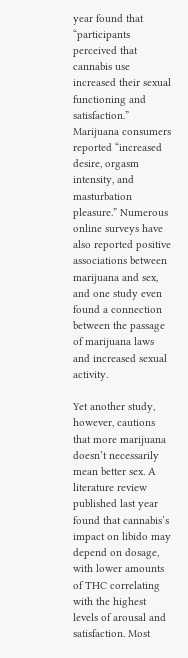year found that “participants perceived that cannabis use increased their sexual functioning and satisfaction.” Marijuana consumers reported “increased desire, orgasm intensity, and masturbation pleasure.” Numerous online surveys have also reported positive associations between marijuana and sex, and one study even found a connection between the passage of marijuana laws and increased sexual activity.

Yet another study, however, cautions that more marijuana doesn’t necessarily mean better sex. A literature review published last year found that cannabis’s impact on libido may depend on dosage, with lower amounts of THC correlating with the highest levels of arousal and satisfaction. Most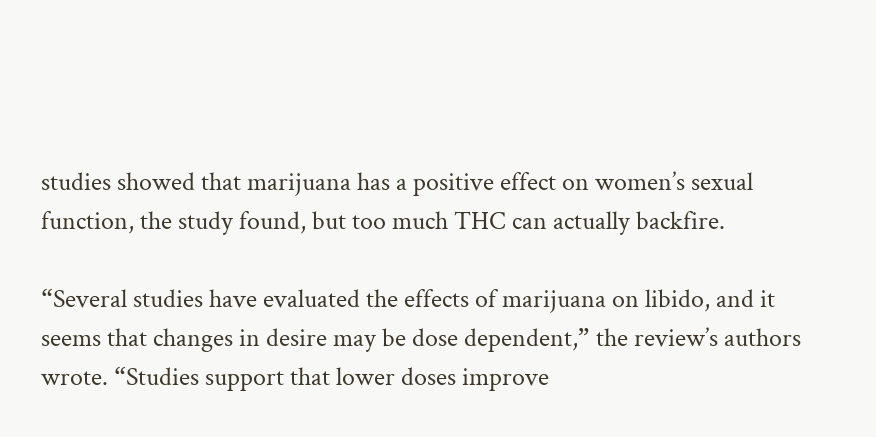studies showed that marijuana has a positive effect on women’s sexual function, the study found, but too much THC can actually backfire.

“Several studies have evaluated the effects of marijuana on libido, and it seems that changes in desire may be dose dependent,” the review’s authors wrote. “Studies support that lower doses improve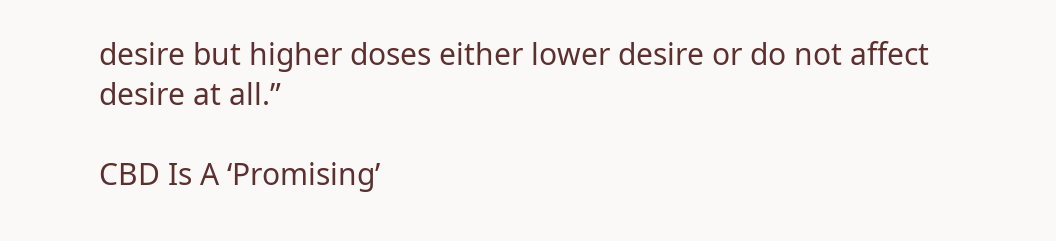desire but higher doses either lower desire or do not affect desire at all.”

CBD Is A ‘Promising’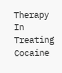Therapy In Treating Cocaine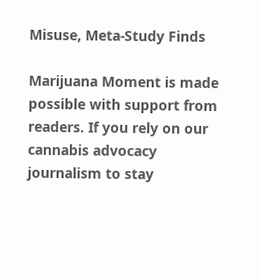Misuse, Meta-Study Finds

Marijuana Moment is made possible with support from readers. If you rely on our cannabis advocacy journalism to stay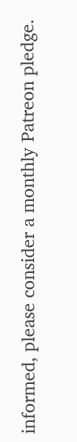informed, please consider a monthly Patreon pledge.